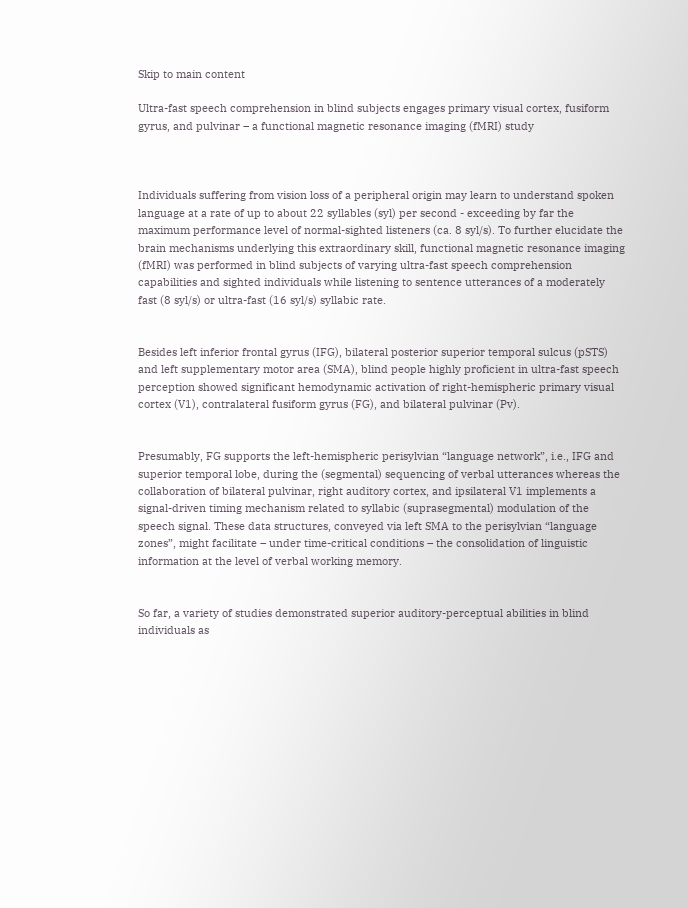Skip to main content

Ultra-fast speech comprehension in blind subjects engages primary visual cortex, fusiform gyrus, and pulvinar – a functional magnetic resonance imaging (fMRI) study



Individuals suffering from vision loss of a peripheral origin may learn to understand spoken language at a rate of up to about 22 syllables (syl) per second - exceeding by far the maximum performance level of normal-sighted listeners (ca. 8 syl/s). To further elucidate the brain mechanisms underlying this extraordinary skill, functional magnetic resonance imaging (fMRI) was performed in blind subjects of varying ultra-fast speech comprehension capabilities and sighted individuals while listening to sentence utterances of a moderately fast (8 syl/s) or ultra-fast (16 syl/s) syllabic rate.


Besides left inferior frontal gyrus (IFG), bilateral posterior superior temporal sulcus (pSTS) and left supplementary motor area (SMA), blind people highly proficient in ultra-fast speech perception showed significant hemodynamic activation of right-hemispheric primary visual cortex (V1), contralateral fusiform gyrus (FG), and bilateral pulvinar (Pv).


Presumably, FG supports the left-hemispheric perisylvian “language network”, i.e., IFG and superior temporal lobe, during the (segmental) sequencing of verbal utterances whereas the collaboration of bilateral pulvinar, right auditory cortex, and ipsilateral V1 implements a signal-driven timing mechanism related to syllabic (suprasegmental) modulation of the speech signal. These data structures, conveyed via left SMA to the perisylvian “language zones”, might facilitate – under time-critical conditions – the consolidation of linguistic information at the level of verbal working memory.


So far, a variety of studies demonstrated superior auditory-perceptual abilities in blind individuals as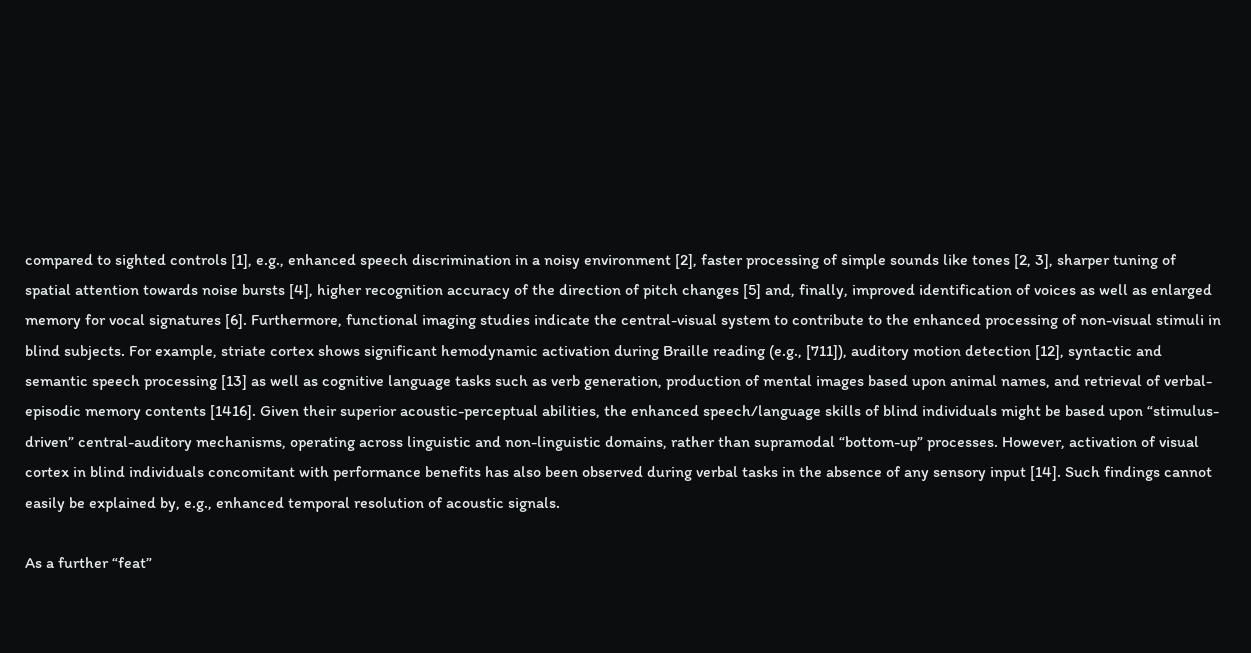compared to sighted controls [1], e.g., enhanced speech discrimination in a noisy environment [2], faster processing of simple sounds like tones [2, 3], sharper tuning of spatial attention towards noise bursts [4], higher recognition accuracy of the direction of pitch changes [5] and, finally, improved identification of voices as well as enlarged memory for vocal signatures [6]. Furthermore, functional imaging studies indicate the central-visual system to contribute to the enhanced processing of non-visual stimuli in blind subjects. For example, striate cortex shows significant hemodynamic activation during Braille reading (e.g., [711]), auditory motion detection [12], syntactic and semantic speech processing [13] as well as cognitive language tasks such as verb generation, production of mental images based upon animal names, and retrieval of verbal-episodic memory contents [1416]. Given their superior acoustic-perceptual abilities, the enhanced speech/language skills of blind individuals might be based upon “stimulus-driven” central-auditory mechanisms, operating across linguistic and non-linguistic domains, rather than supramodal “bottom-up” processes. However, activation of visual cortex in blind individuals concomitant with performance benefits has also been observed during verbal tasks in the absence of any sensory input [14]. Such findings cannot easily be explained by, e.g., enhanced temporal resolution of acoustic signals.

As a further “feat”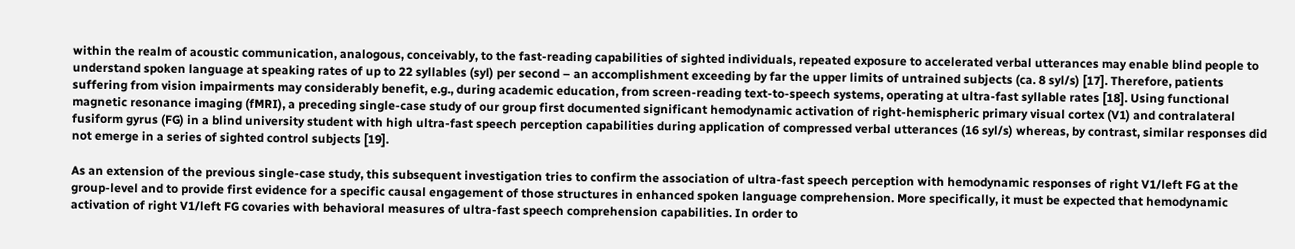within the realm of acoustic communication, analogous, conceivably, to the fast-reading capabilities of sighted individuals, repeated exposure to accelerated verbal utterances may enable blind people to understand spoken language at speaking rates of up to 22 syllables (syl) per second – an accomplishment exceeding by far the upper limits of untrained subjects (ca. 8 syl/s) [17]. Therefore, patients suffering from vision impairments may considerably benefit, e.g., during academic education, from screen-reading text-to-speech systems, operating at ultra-fast syllable rates [18]. Using functional magnetic resonance imaging (fMRI), a preceding single-case study of our group first documented significant hemodynamic activation of right-hemispheric primary visual cortex (V1) and contralateral fusiform gyrus (FG) in a blind university student with high ultra-fast speech perception capabilities during application of compressed verbal utterances (16 syl/s) whereas, by contrast, similar responses did not emerge in a series of sighted control subjects [19].

As an extension of the previous single-case study, this subsequent investigation tries to confirm the association of ultra-fast speech perception with hemodynamic responses of right V1/left FG at the group-level and to provide first evidence for a specific causal engagement of those structures in enhanced spoken language comprehension. More specifically, it must be expected that hemodynamic activation of right V1/left FG covaries with behavioral measures of ultra-fast speech comprehension capabilities. In order to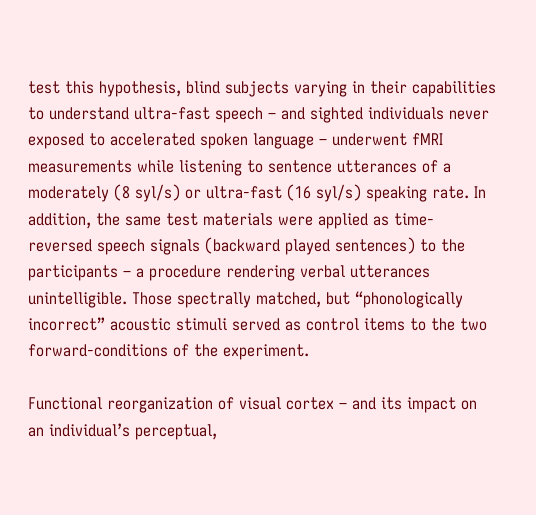test this hypothesis, blind subjects varying in their capabilities to understand ultra-fast speech – and sighted individuals never exposed to accelerated spoken language – underwent fMRI measurements while listening to sentence utterances of a moderately (8 syl/s) or ultra-fast (16 syl/s) speaking rate. In addition, the same test materials were applied as time-reversed speech signals (backward played sentences) to the participants – a procedure rendering verbal utterances unintelligible. Those spectrally matched, but “phonologically incorrect” acoustic stimuli served as control items to the two forward-conditions of the experiment.

Functional reorganization of visual cortex – and its impact on an individual’s perceptual,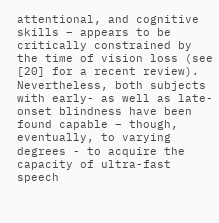attentional, and cognitive skills – appears to be critically constrained by the time of vision loss (see [20] for a recent review). Nevertheless, both subjects with early- as well as late-onset blindness have been found capable – though, eventually, to varying degrees - to acquire the capacity of ultra-fast speech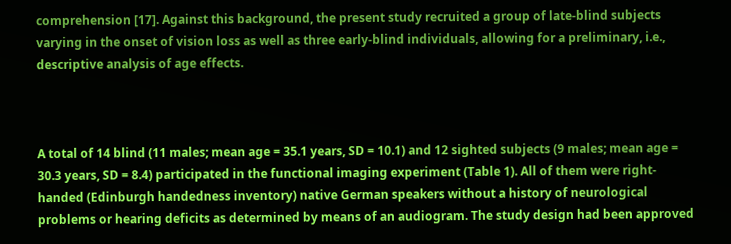comprehension [17]. Against this background, the present study recruited a group of late-blind subjects varying in the onset of vision loss as well as three early-blind individuals, allowing for a preliminary, i.e., descriptive analysis of age effects.



A total of 14 blind (11 males; mean age = 35.1 years, SD = 10.1) and 12 sighted subjects (9 males; mean age = 30.3 years, SD = 8.4) participated in the functional imaging experiment (Table 1). All of them were right-handed (Edinburgh handedness inventory) native German speakers without a history of neurological problems or hearing deficits as determined by means of an audiogram. The study design had been approved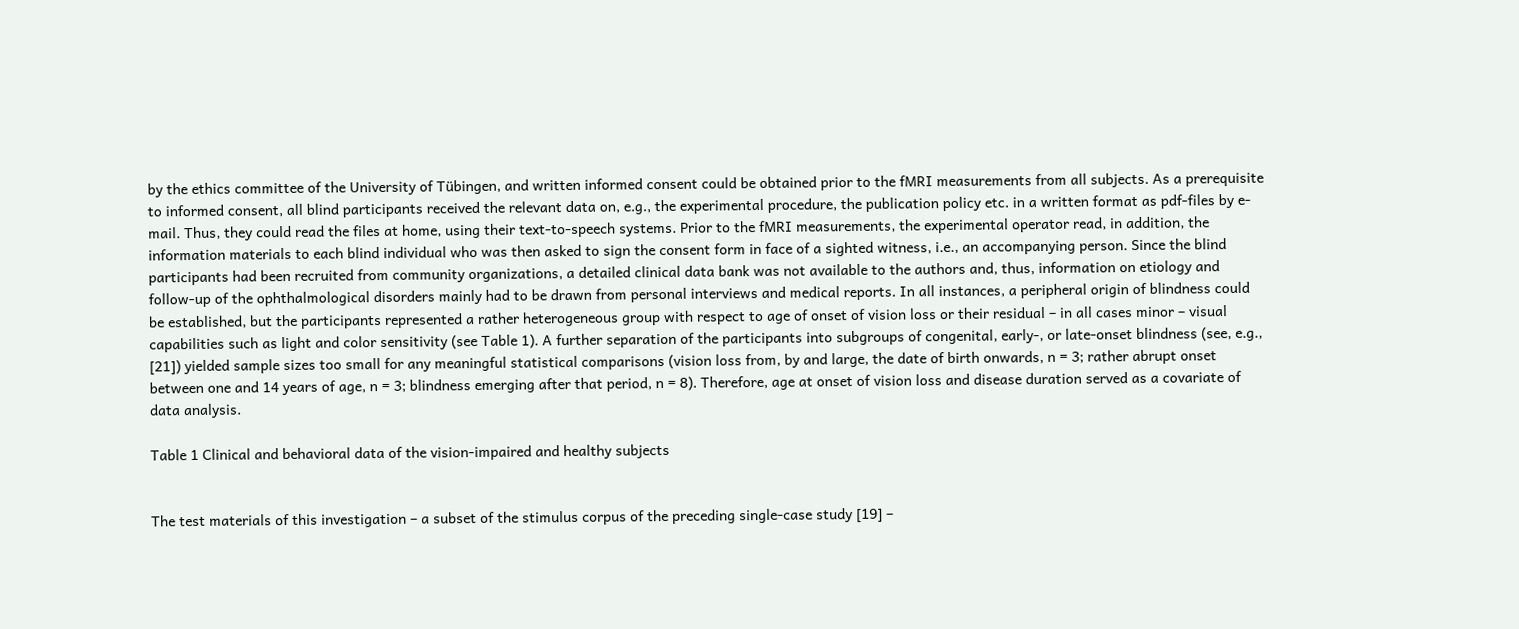by the ethics committee of the University of Tübingen, and written informed consent could be obtained prior to the fMRI measurements from all subjects. As a prerequisite to informed consent, all blind participants received the relevant data on, e.g., the experimental procedure, the publication policy etc. in a written format as pdf-files by e-mail. Thus, they could read the files at home, using their text-to-speech systems. Prior to the fMRI measurements, the experimental operator read, in addition, the information materials to each blind individual who was then asked to sign the consent form in face of a sighted witness, i.e., an accompanying person. Since the blind participants had been recruited from community organizations, a detailed clinical data bank was not available to the authors and, thus, information on etiology and follow-up of the ophthalmological disorders mainly had to be drawn from personal interviews and medical reports. In all instances, a peripheral origin of blindness could be established, but the participants represented a rather heterogeneous group with respect to age of onset of vision loss or their residual – in all cases minor – visual capabilities such as light and color sensitivity (see Table 1). A further separation of the participants into subgroups of congenital, early-, or late-onset blindness (see, e.g., [21]) yielded sample sizes too small for any meaningful statistical comparisons (vision loss from, by and large, the date of birth onwards, n = 3; rather abrupt onset between one and 14 years of age, n = 3; blindness emerging after that period, n = 8). Therefore, age at onset of vision loss and disease duration served as a covariate of data analysis.

Table 1 Clinical and behavioral data of the vision-impaired and healthy subjects


The test materials of this investigation – a subset of the stimulus corpus of the preceding single-case study [19] –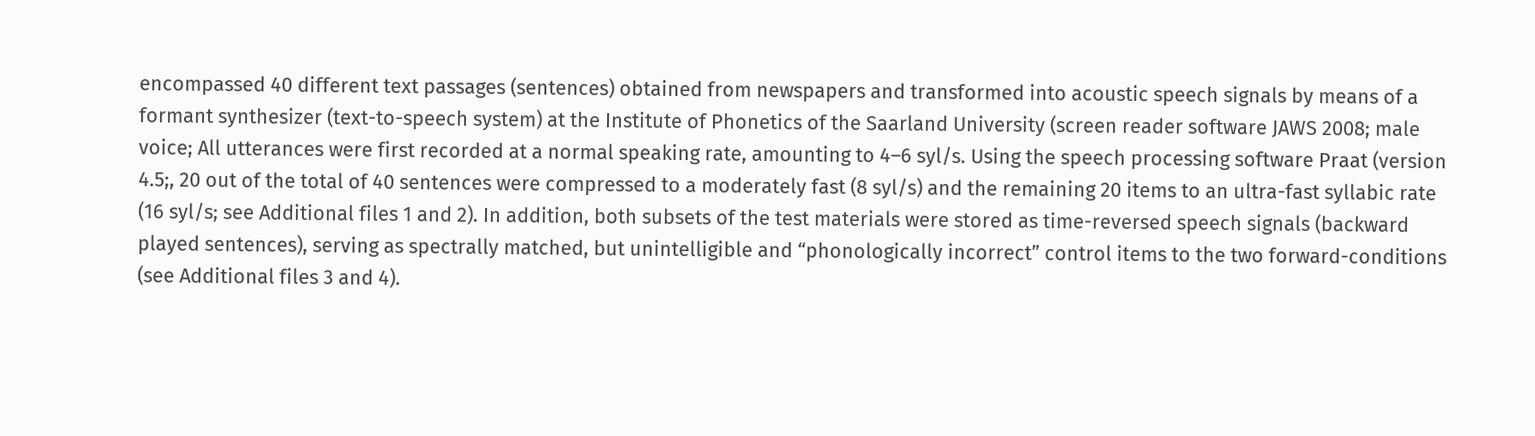encompassed 40 different text passages (sentences) obtained from newspapers and transformed into acoustic speech signals by means of a formant synthesizer (text-to-speech system) at the Institute of Phonetics of the Saarland University (screen reader software JAWS 2008; male voice; All utterances were first recorded at a normal speaking rate, amounting to 4–6 syl/s. Using the speech processing software Praat (version 4.5;, 20 out of the total of 40 sentences were compressed to a moderately fast (8 syl/s) and the remaining 20 items to an ultra-fast syllabic rate (16 syl/s; see Additional files 1 and 2). In addition, both subsets of the test materials were stored as time-reversed speech signals (backward played sentences), serving as spectrally matched, but unintelligible and “phonologically incorrect” control items to the two forward-conditions (see Additional files 3 and 4).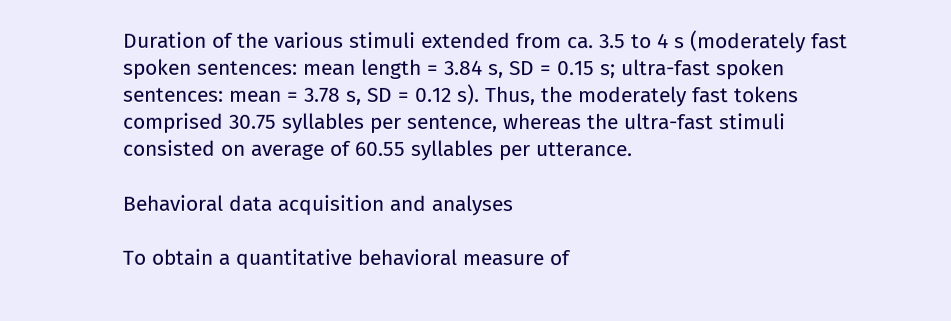Duration of the various stimuli extended from ca. 3.5 to 4 s (moderately fast spoken sentences: mean length = 3.84 s, SD = 0.15 s; ultra-fast spoken sentences: mean = 3.78 s, SD = 0.12 s). Thus, the moderately fast tokens comprised 30.75 syllables per sentence, whereas the ultra-fast stimuli consisted on average of 60.55 syllables per utterance.

Behavioral data acquisition and analyses

To obtain a quantitative behavioral measure of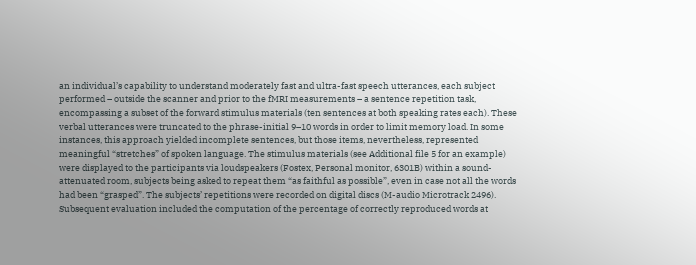an individual’s capability to understand moderately fast and ultra-fast speech utterances, each subject performed – outside the scanner and prior to the fMRI measurements – a sentence repetition task, encompassing a subset of the forward stimulus materials (ten sentences at both speaking rates each). These verbal utterances were truncated to the phrase-initial 9–10 words in order to limit memory load. In some instances, this approach yielded incomplete sentences, but those items, nevertheless, represented meaningful “stretches” of spoken language. The stimulus materials (see Additional file 5 for an example) were displayed to the participants via loudspeakers (Fostex, Personal monitor, 6301B) within a sound-attenuated room, subjects being asked to repeat them “as faithful as possible”, even in case not all the words had been “grasped”. The subjects’ repetitions were recorded on digital discs (M-audio Microtrack 2496). Subsequent evaluation included the computation of the percentage of correctly reproduced words at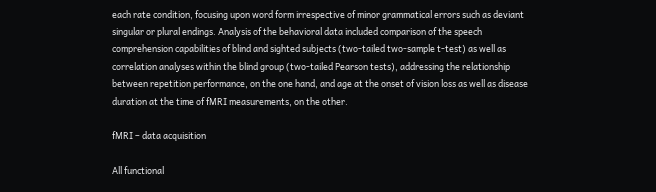each rate condition, focusing upon word form irrespective of minor grammatical errors such as deviant singular or plural endings. Analysis of the behavioral data included comparison of the speech comprehension capabilities of blind and sighted subjects (two-tailed two-sample t-test) as well as correlation analyses within the blind group (two-tailed Pearson tests), addressing the relationship between repetition performance, on the one hand, and age at the onset of vision loss as well as disease duration at the time of fMRI measurements, on the other.

fMRI – data acquisition

All functional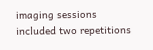imaging sessions included two repetitions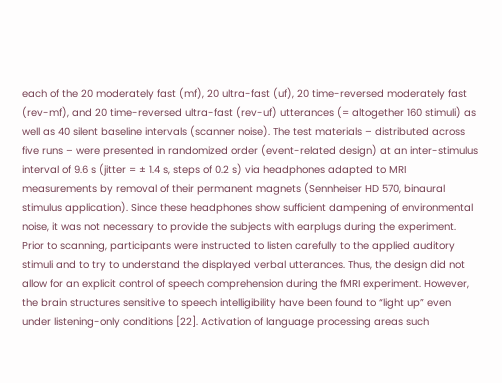each of the 20 moderately fast (mf), 20 ultra-fast (uf), 20 time-reversed moderately fast (rev-mf), and 20 time-reversed ultra-fast (rev-uf) utterances (= altogether 160 stimuli) as well as 40 silent baseline intervals (scanner noise). The test materials – distributed across five runs – were presented in randomized order (event-related design) at an inter-stimulus interval of 9.6 s (jitter = ± 1.4 s, steps of 0.2 s) via headphones adapted to MRI measurements by removal of their permanent magnets (Sennheiser HD 570, binaural stimulus application). Since these headphones show sufficient dampening of environmental noise, it was not necessary to provide the subjects with earplugs during the experiment. Prior to scanning, participants were instructed to listen carefully to the applied auditory stimuli and to try to understand the displayed verbal utterances. Thus, the design did not allow for an explicit control of speech comprehension during the fMRI experiment. However, the brain structures sensitive to speech intelligibility have been found to “light up” even under listening-only conditions [22]. Activation of language processing areas such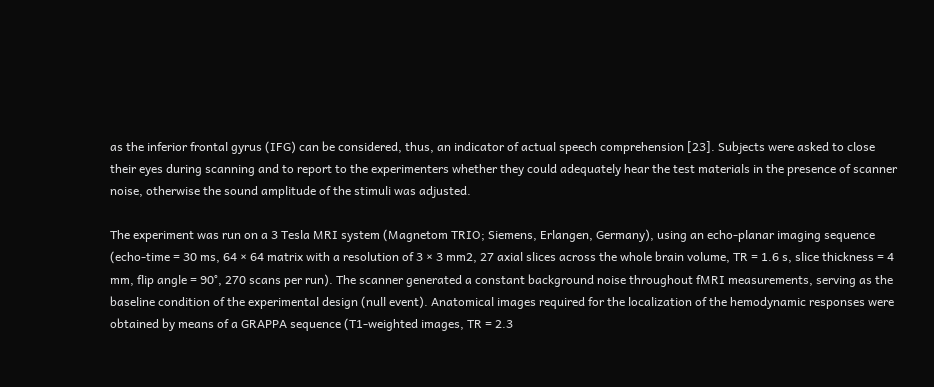as the inferior frontal gyrus (IFG) can be considered, thus, an indicator of actual speech comprehension [23]. Subjects were asked to close their eyes during scanning and to report to the experimenters whether they could adequately hear the test materials in the presence of scanner noise, otherwise the sound amplitude of the stimuli was adjusted.

The experiment was run on a 3 Tesla MRI system (Magnetom TRIO; Siemens, Erlangen, Germany), using an echo-planar imaging sequence (echo-time = 30 ms, 64 × 64 matrix with a resolution of 3 × 3 mm2, 27 axial slices across the whole brain volume, TR = 1.6 s, slice thickness = 4 mm, flip angle = 90°, 270 scans per run). The scanner generated a constant background noise throughout fMRI measurements, serving as the baseline condition of the experimental design (null event). Anatomical images required for the localization of the hemodynamic responses were obtained by means of a GRAPPA sequence (T1-weighted images, TR = 2.3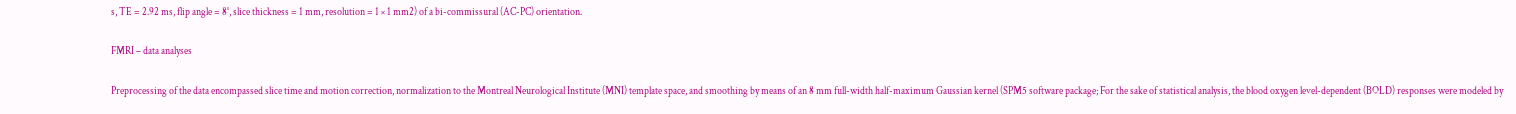s, TE = 2.92 ms, flip angle = 8°, slice thickness = 1 mm, resolution = 1 × 1 mm2) of a bi-commissural (AC-PC) orientation.

FMRI – data analyses

Preprocessing of the data encompassed slice time and motion correction, normalization to the Montreal Neurological Institute (MNI) template space, and smoothing by means of an 8 mm full-width half-maximum Gaussian kernel (SPM5 software package; For the sake of statistical analysis, the blood oxygen level-dependent (BOLD) responses were modeled by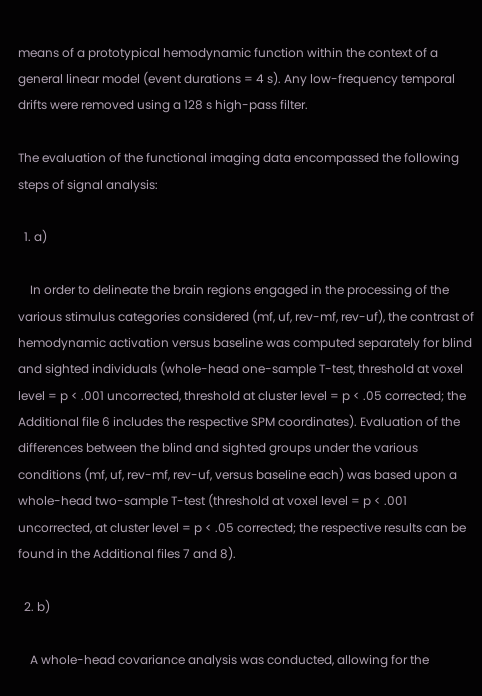means of a prototypical hemodynamic function within the context of a general linear model (event durations = 4 s). Any low-frequency temporal drifts were removed using a 128 s high-pass filter.

The evaluation of the functional imaging data encompassed the following steps of signal analysis:

  1. a)

    In order to delineate the brain regions engaged in the processing of the various stimulus categories considered (mf, uf, rev-mf, rev-uf), the contrast of hemodynamic activation versus baseline was computed separately for blind and sighted individuals (whole-head one-sample T-test, threshold at voxel level = p < .001 uncorrected, threshold at cluster level = p < .05 corrected; the Additional file 6 includes the respective SPM coordinates). Evaluation of the differences between the blind and sighted groups under the various conditions (mf, uf, rev-mf, rev-uf, versus baseline each) was based upon a whole-head two-sample T-test (threshold at voxel level = p < .001 uncorrected, at cluster level = p < .05 corrected; the respective results can be found in the Additional files 7 and 8).

  2. b)

    A whole-head covariance analysis was conducted, allowing for the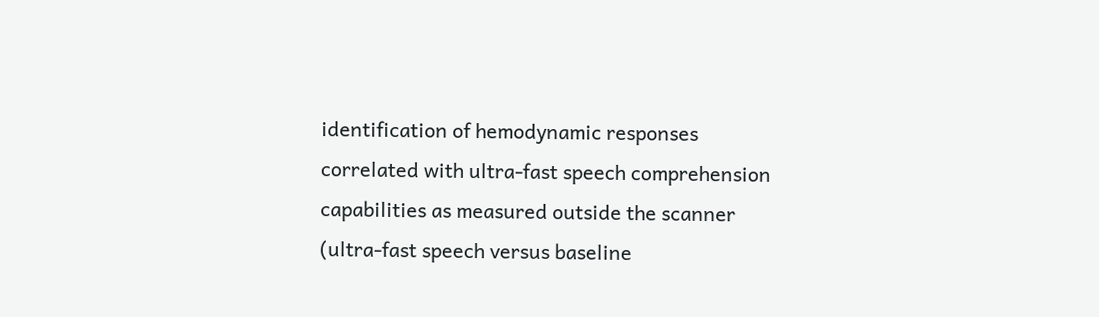identification of hemodynamic responses correlated with ultra-fast speech comprehension capabilities as measured outside the scanner (ultra-fast speech versus baseline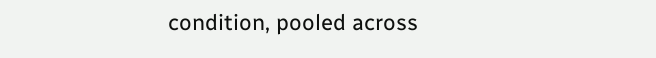condition, pooled across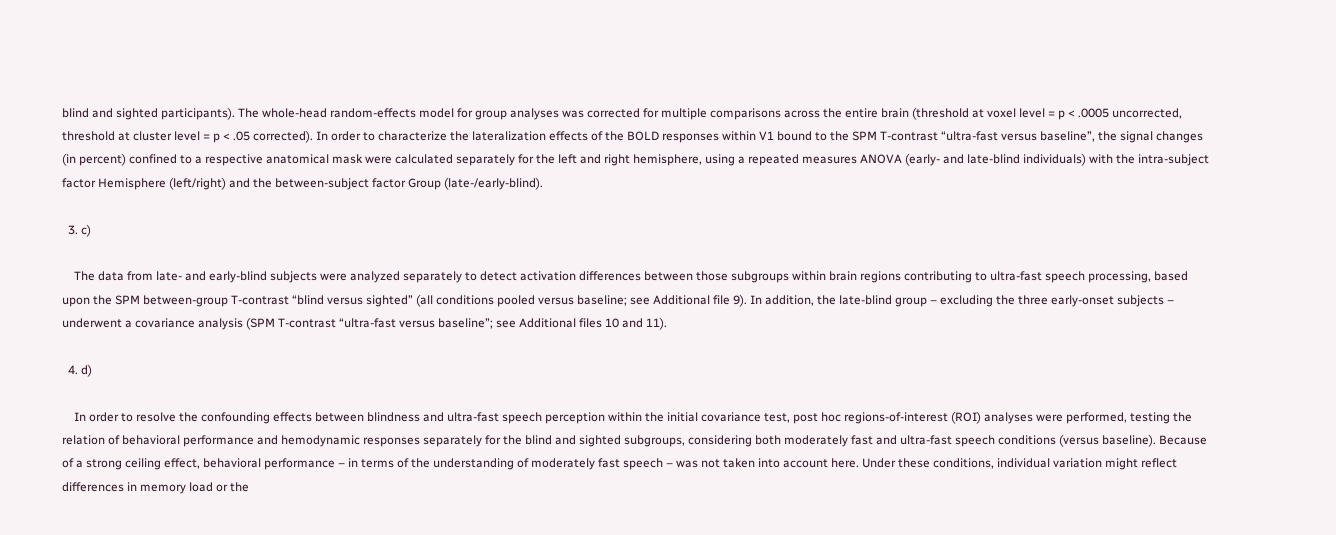blind and sighted participants). The whole-head random-effects model for group analyses was corrected for multiple comparisons across the entire brain (threshold at voxel level = p < .0005 uncorrected, threshold at cluster level = p < .05 corrected). In order to characterize the lateralization effects of the BOLD responses within V1 bound to the SPM T-contrast “ultra-fast versus baseline”, the signal changes (in percent) confined to a respective anatomical mask were calculated separately for the left and right hemisphere, using a repeated measures ANOVA (early- and late-blind individuals) with the intra-subject factor Hemisphere (left/right) and the between-subject factor Group (late-/early-blind).

  3. c)

    The data from late- and early-blind subjects were analyzed separately to detect activation differences between those subgroups within brain regions contributing to ultra-fast speech processing, based upon the SPM between-group T-contrast “blind versus sighted” (all conditions pooled versus baseline; see Additional file 9). In addition, the late-blind group – excluding the three early-onset subjects – underwent a covariance analysis (SPM T-contrast “ultra-fast versus baseline”; see Additional files 10 and 11).

  4. d)

    In order to resolve the confounding effects between blindness and ultra-fast speech perception within the initial covariance test, post hoc regions-of-interest (ROI) analyses were performed, testing the relation of behavioral performance and hemodynamic responses separately for the blind and sighted subgroups, considering both moderately fast and ultra-fast speech conditions (versus baseline). Because of a strong ceiling effect, behavioral performance – in terms of the understanding of moderately fast speech – was not taken into account here. Under these conditions, individual variation might reflect differences in memory load or the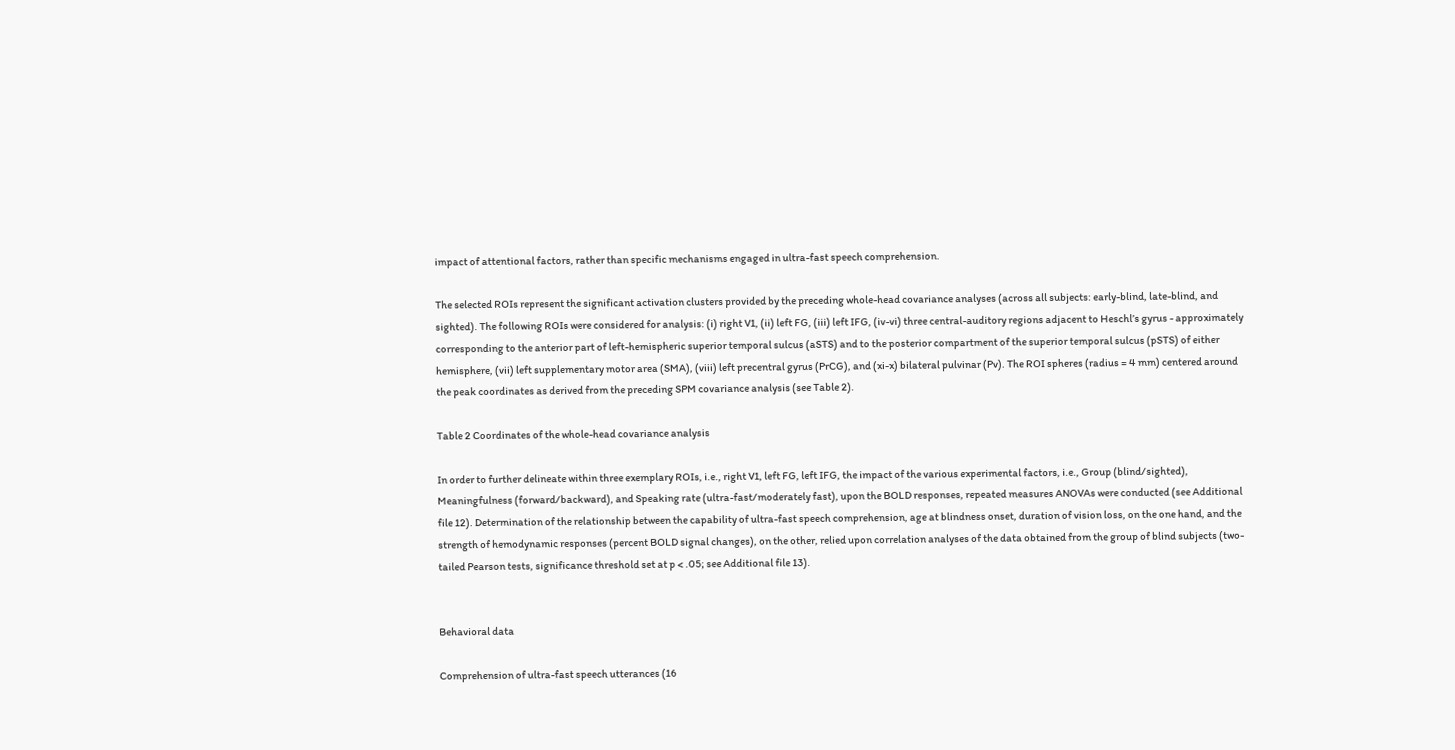impact of attentional factors, rather than specific mechanisms engaged in ultra-fast speech comprehension.

The selected ROIs represent the significant activation clusters provided by the preceding whole-head covariance analyses (across all subjects: early-blind, late-blind, and sighted). The following ROIs were considered for analysis: (i) right V1, (ii) left FG, (iii) left IFG, (iv-vi) three central-auditory regions adjacent to Heschl’s gyrus - approximately corresponding to the anterior part of left-hemispheric superior temporal sulcus (aSTS) and to the posterior compartment of the superior temporal sulcus (pSTS) of either hemisphere, (vii) left supplementary motor area (SMA), (viii) left precentral gyrus (PrCG), and (xi-x) bilateral pulvinar (Pv). The ROI spheres (radius = 4 mm) centered around the peak coordinates as derived from the preceding SPM covariance analysis (see Table 2).

Table 2 Coordinates of the whole-head covariance analysis

In order to further delineate within three exemplary ROIs, i.e., right V1, left FG, left IFG, the impact of the various experimental factors, i.e., Group (blind/sighted), Meaningfulness (forward/backward), and Speaking rate (ultra-fast/moderately fast), upon the BOLD responses, repeated measures ANOVAs were conducted (see Additional file 12). Determination of the relationship between the capability of ultra-fast speech comprehension, age at blindness onset, duration of vision loss, on the one hand, and the strength of hemodynamic responses (percent BOLD signal changes), on the other, relied upon correlation analyses of the data obtained from the group of blind subjects (two-tailed Pearson tests, significance threshold set at p < .05; see Additional file 13).


Behavioral data

Comprehension of ultra-fast speech utterances (16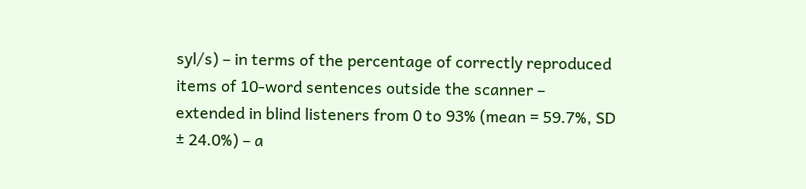syl/s) – in terms of the percentage of correctly reproduced items of 10-word sentences outside the scanner – extended in blind listeners from 0 to 93% (mean = 59.7%, SD ± 24.0%) – a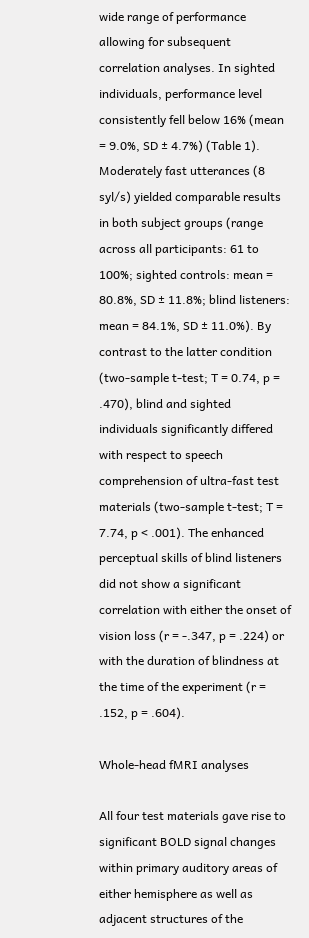wide range of performance allowing for subsequent correlation analyses. In sighted individuals, performance level consistently fell below 16% (mean = 9.0%, SD ± 4.7%) (Table 1). Moderately fast utterances (8 syl/s) yielded comparable results in both subject groups (range across all participants: 61 to 100%; sighted controls: mean = 80.8%, SD ± 11.8%; blind listeners: mean = 84.1%, SD ± 11.0%). By contrast to the latter condition (two-sample t-test; T = 0.74, p = .470), blind and sighted individuals significantly differed with respect to speech comprehension of ultra-fast test materials (two-sample t-test; T = 7.74, p < .001). The enhanced perceptual skills of blind listeners did not show a significant correlation with either the onset of vision loss (r = -.347, p = .224) or with the duration of blindness at the time of the experiment (r = .152, p = .604).

Whole-head fMRI analyses

All four test materials gave rise to significant BOLD signal changes within primary auditory areas of either hemisphere as well as adjacent structures of the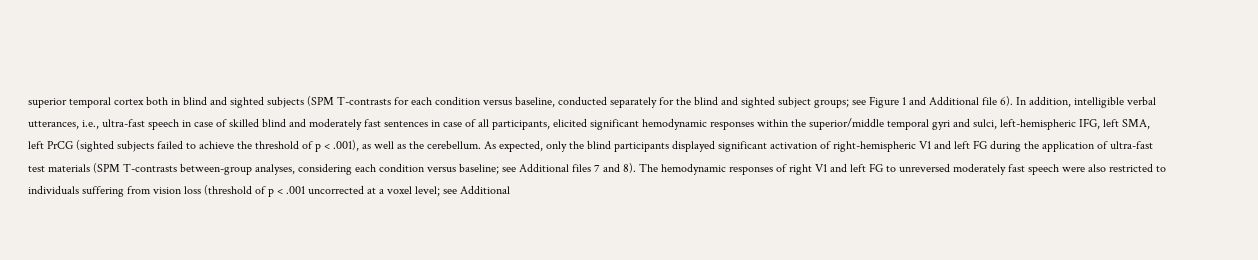superior temporal cortex both in blind and sighted subjects (SPM T-contrasts for each condition versus baseline, conducted separately for the blind and sighted subject groups; see Figure 1 and Additional file 6). In addition, intelligible verbal utterances, i.e., ultra-fast speech in case of skilled blind and moderately fast sentences in case of all participants, elicited significant hemodynamic responses within the superior/middle temporal gyri and sulci, left-hemispheric IFG, left SMA, left PrCG (sighted subjects failed to achieve the threshold of p < .001), as well as the cerebellum. As expected, only the blind participants displayed significant activation of right-hemispheric V1 and left FG during the application of ultra-fast test materials (SPM T-contrasts between-group analyses, considering each condition versus baseline; see Additional files 7 and 8). The hemodynamic responses of right V1 and left FG to unreversed moderately fast speech were also restricted to individuals suffering from vision loss (threshold of p < .001 uncorrected at a voxel level; see Additional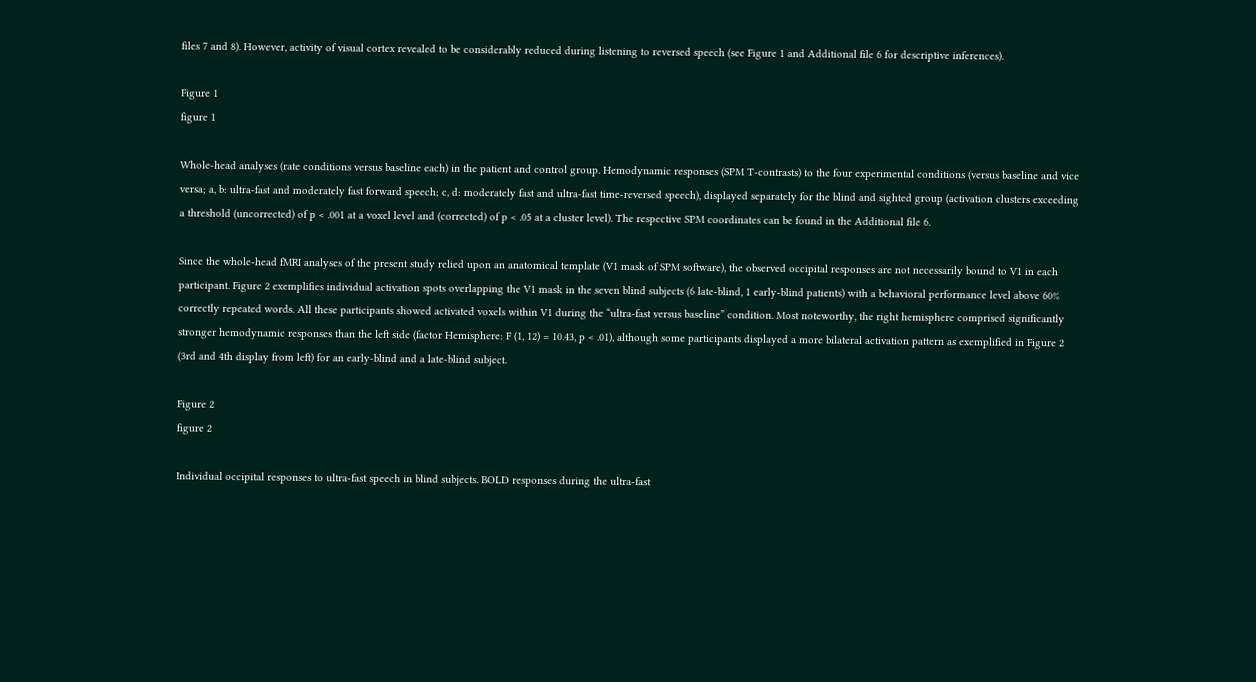files 7 and 8). However, activity of visual cortex revealed to be considerably reduced during listening to reversed speech (see Figure 1 and Additional file 6 for descriptive inferences).

Figure 1
figure 1

Whole-head analyses (rate conditions versus baseline each) in the patient and control group. Hemodynamic responses (SPM T-contrasts) to the four experimental conditions (versus baseline and vice versa; a, b: ultra-fast and moderately fast forward speech; c, d: moderately fast and ultra-fast time-reversed speech), displayed separately for the blind and sighted group (activation clusters exceeding a threshold (uncorrected) of p < .001 at a voxel level and (corrected) of p < .05 at a cluster level). The respective SPM coordinates can be found in the Additional file 6.

Since the whole-head fMRI analyses of the present study relied upon an anatomical template (V1 mask of SPM software), the observed occipital responses are not necessarily bound to V1 in each participant. Figure 2 exemplifies individual activation spots overlapping the V1 mask in the seven blind subjects (6 late-blind, 1 early-blind patients) with a behavioral performance level above 60% correctly repeated words. All these participants showed activated voxels within V1 during the “ultra-fast versus baseline” condition. Most noteworthy, the right hemisphere comprised significantly stronger hemodynamic responses than the left side (factor Hemisphere: F (1, 12) = 10.43, p < .01), although some participants displayed a more bilateral activation pattern as exemplified in Figure 2 (3rd and 4th display from left) for an early-blind and a late-blind subject.

Figure 2
figure 2

Individual occipital responses to ultra-fast speech in blind subjects. BOLD responses during the ultra-fast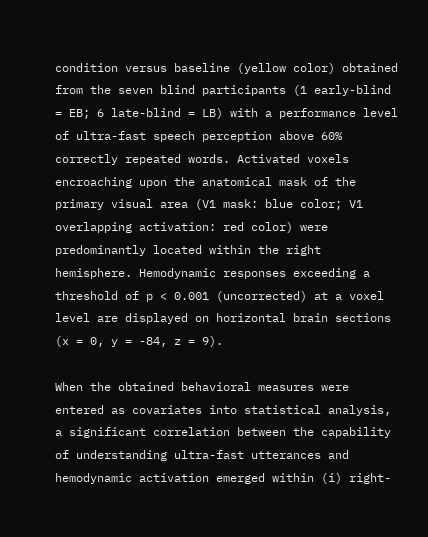condition versus baseline (yellow color) obtained from the seven blind participants (1 early-blind = EB; 6 late-blind = LB) with a performance level of ultra-fast speech perception above 60% correctly repeated words. Activated voxels encroaching upon the anatomical mask of the primary visual area (V1 mask: blue color; V1 overlapping activation: red color) were predominantly located within the right hemisphere. Hemodynamic responses exceeding a threshold of p < 0.001 (uncorrected) at a voxel level are displayed on horizontal brain sections (x = 0, y = -84, z = 9).

When the obtained behavioral measures were entered as covariates into statistical analysis, a significant correlation between the capability of understanding ultra-fast utterances and hemodynamic activation emerged within (i) right-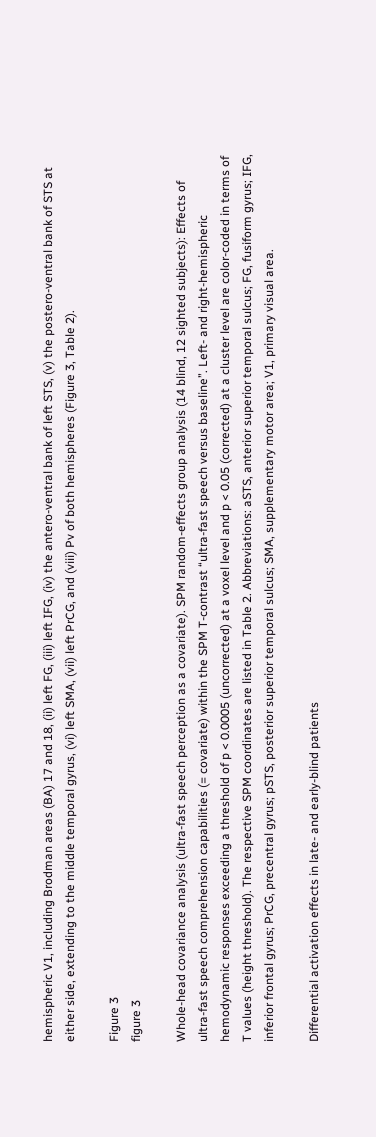hemispheric V1, including Brodman areas (BA) 17 and 18, (ii) left FG, (iii) left IFG, (iv) the antero-ventral bank of left STS, (v) the postero-ventral bank of STS at either side, extending to the middle temporal gyrus, (vi) left SMA, (vii) left PrCG, and (viii) Pv of both hemispheres (Figure 3, Table 2).

Figure 3
figure 3

Whole-head covariance analysis (ultra-fast speech perception as a covariate). SPM random-effects group analysis (14 blind, 12 sighted subjects): Effects of ultra-fast speech comprehension capabilities (= covariate) within the SPM T-contrast “ultra-fast speech versus baseline”. Left- and right-hemispheric hemodynamic responses exceeding a threshold of p < 0.0005 (uncorrected) at a voxel level and p < 0.05 (corrected) at a cluster level are color-coded in terms of T values (height threshold). The respective SPM coordinates are listed in Table 2. Abbreviations: aSTS, anterior superior temporal sulcus; FG, fusiform gyrus; IFG, inferior frontal gyrus; PrCG, precentral gyrus; pSTS, posterior superior temporal sulcus; SMA, supplementary motor area; V1, primary visual area.

Differential activation effects in late- and early-blind patients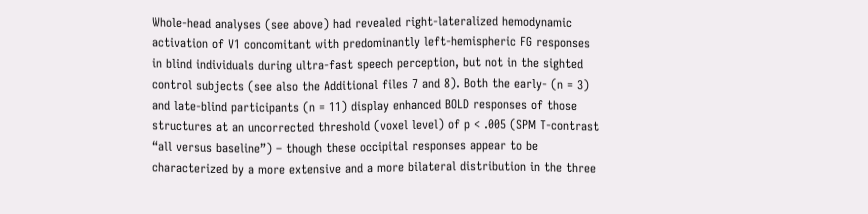Whole-head analyses (see above) had revealed right-lateralized hemodynamic activation of V1 concomitant with predominantly left-hemispheric FG responses in blind individuals during ultra-fast speech perception, but not in the sighted control subjects (see also the Additional files 7 and 8). Both the early- (n = 3) and late-blind participants (n = 11) display enhanced BOLD responses of those structures at an uncorrected threshold (voxel level) of p < .005 (SPM T-contrast “all versus baseline”) – though these occipital responses appear to be characterized by a more extensive and a more bilateral distribution in the three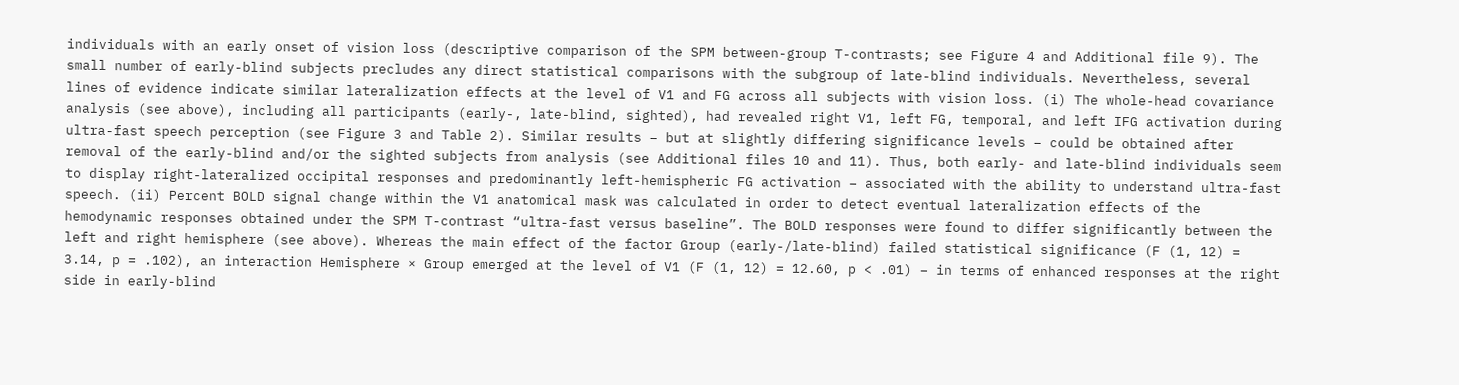individuals with an early onset of vision loss (descriptive comparison of the SPM between-group T-contrasts; see Figure 4 and Additional file 9). The small number of early-blind subjects precludes any direct statistical comparisons with the subgroup of late-blind individuals. Nevertheless, several lines of evidence indicate similar lateralization effects at the level of V1 and FG across all subjects with vision loss. (i) The whole-head covariance analysis (see above), including all participants (early-, late-blind, sighted), had revealed right V1, left FG, temporal, and left IFG activation during ultra-fast speech perception (see Figure 3 and Table 2). Similar results – but at slightly differing significance levels – could be obtained after removal of the early-blind and/or the sighted subjects from analysis (see Additional files 10 and 11). Thus, both early- and late-blind individuals seem to display right-lateralized occipital responses and predominantly left-hemispheric FG activation – associated with the ability to understand ultra-fast speech. (ii) Percent BOLD signal change within the V1 anatomical mask was calculated in order to detect eventual lateralization effects of the hemodynamic responses obtained under the SPM T-contrast “ultra-fast versus baseline”. The BOLD responses were found to differ significantly between the left and right hemisphere (see above). Whereas the main effect of the factor Group (early-/late-blind) failed statistical significance (F (1, 12) = 3.14, p = .102), an interaction Hemisphere × Group emerged at the level of V1 (F (1, 12) = 12.60, p < .01) – in terms of enhanced responses at the right side in early-blind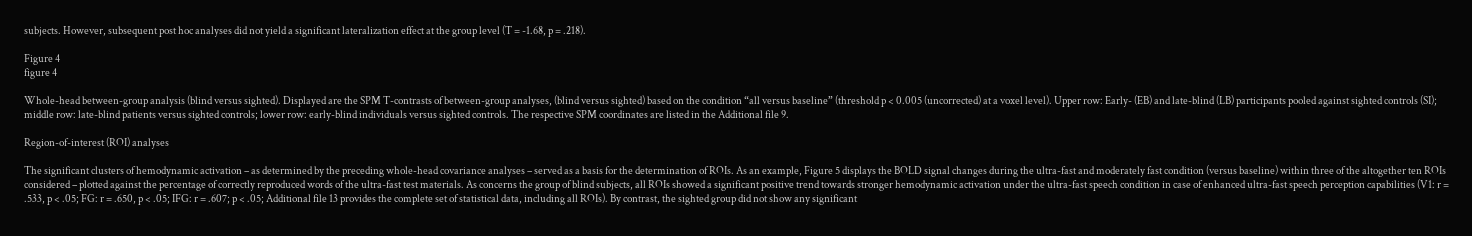subjects. However, subsequent post hoc analyses did not yield a significant lateralization effect at the group level (T = -1.68, p = .218).

Figure 4
figure 4

Whole-head between-group analysis (blind versus sighted). Displayed are the SPM T-contrasts of between-group analyses, (blind versus sighted) based on the condition “all versus baseline” (threshold p < 0.005 (uncorrected) at a voxel level). Upper row: Early- (EB) and late-blind (LB) participants pooled against sighted controls (SI); middle row: late-blind patients versus sighted controls; lower row: early-blind individuals versus sighted controls. The respective SPM coordinates are listed in the Additional file 9.

Region-of-interest (ROI) analyses

The significant clusters of hemodynamic activation – as determined by the preceding whole-head covariance analyses – served as a basis for the determination of ROIs. As an example, Figure 5 displays the BOLD signal changes during the ultra-fast and moderately fast condition (versus baseline) within three of the altogether ten ROIs considered – plotted against the percentage of correctly reproduced words of the ultra-fast test materials. As concerns the group of blind subjects, all ROIs showed a significant positive trend towards stronger hemodynamic activation under the ultra-fast speech condition in case of enhanced ultra-fast speech perception capabilities (V1: r = .533, p < .05; FG: r = .650, p < .05; IFG: r = .607; p < .05; Additional file 13 provides the complete set of statistical data, including all ROIs). By contrast, the sighted group did not show any significant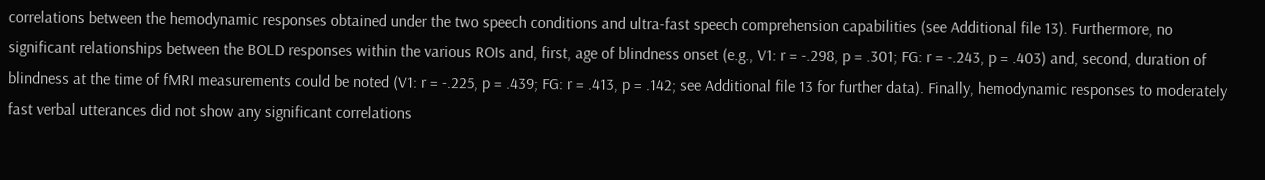correlations between the hemodynamic responses obtained under the two speech conditions and ultra-fast speech comprehension capabilities (see Additional file 13). Furthermore, no significant relationships between the BOLD responses within the various ROIs and, first, age of blindness onset (e.g., V1: r = -.298, p = .301; FG: r = -.243, p = .403) and, second, duration of blindness at the time of fMRI measurements could be noted (V1: r = -.225, p = .439; FG: r = .413, p = .142; see Additional file 13 for further data). Finally, hemodynamic responses to moderately fast verbal utterances did not show any significant correlations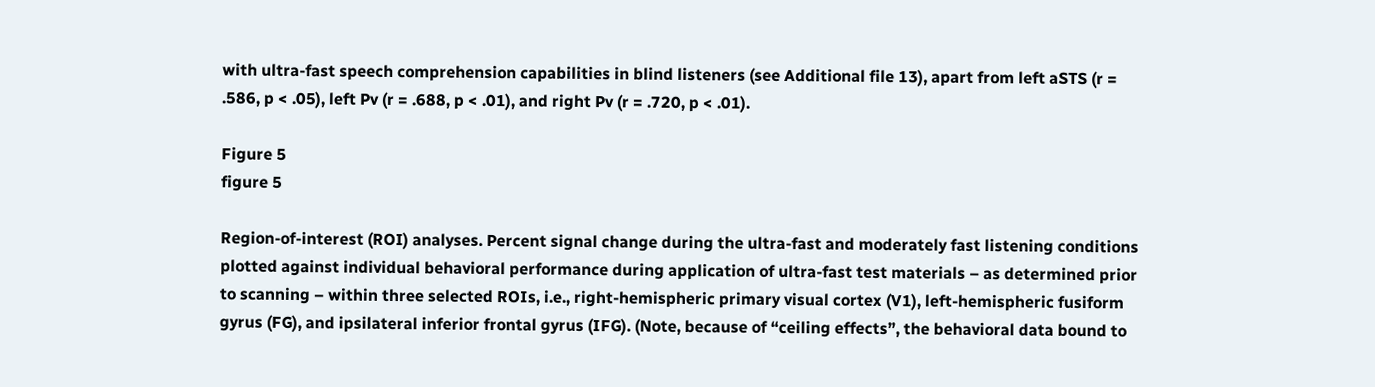with ultra-fast speech comprehension capabilities in blind listeners (see Additional file 13), apart from left aSTS (r = .586, p < .05), left Pv (r = .688, p < .01), and right Pv (r = .720, p < .01).

Figure 5
figure 5

Region-of-interest (ROI) analyses. Percent signal change during the ultra-fast and moderately fast listening conditions plotted against individual behavioral performance during application of ultra-fast test materials – as determined prior to scanning – within three selected ROIs, i.e., right-hemispheric primary visual cortex (V1), left-hemispheric fusiform gyrus (FG), and ipsilateral inferior frontal gyrus (IFG). (Note, because of “ceiling effects”, the behavioral data bound to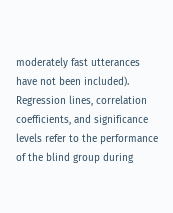moderately fast utterances have not been included). Regression lines, correlation coefficients, and significance levels refer to the performance of the blind group during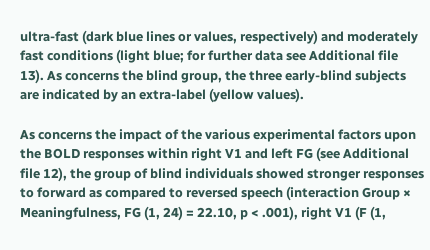ultra-fast (dark blue lines or values, respectively) and moderately fast conditions (light blue; for further data see Additional file 13). As concerns the blind group, the three early-blind subjects are indicated by an extra-label (yellow values).

As concerns the impact of the various experimental factors upon the BOLD responses within right V1 and left FG (see Additional file 12), the group of blind individuals showed stronger responses to forward as compared to reversed speech (interaction Group × Meaningfulness, FG (1, 24) = 22.10, p < .001), right V1 (F (1,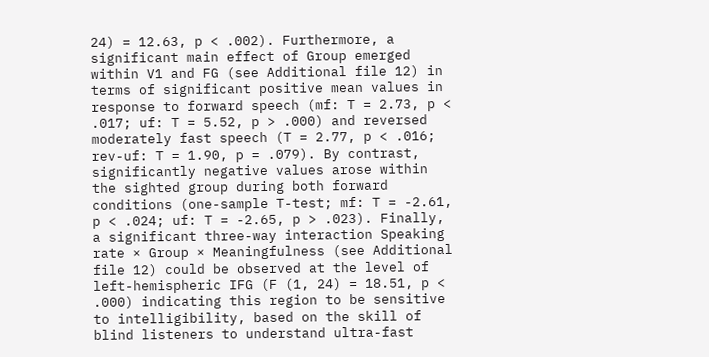24) = 12.63, p < .002). Furthermore, a significant main effect of Group emerged within V1 and FG (see Additional file 12) in terms of significant positive mean values in response to forward speech (mf: T = 2.73, p < .017; uf: T = 5.52, p > .000) and reversed moderately fast speech (T = 2.77, p < .016; rev-uf: T = 1.90, p = .079). By contrast, significantly negative values arose within the sighted group during both forward conditions (one-sample T-test; mf: T = -2.61, p < .024; uf: T = -2.65, p > .023). Finally, a significant three-way interaction Speaking rate × Group × Meaningfulness (see Additional file 12) could be observed at the level of left-hemispheric IFG (F (1, 24) = 18.51, p < .000) indicating this region to be sensitive to intelligibility, based on the skill of blind listeners to understand ultra-fast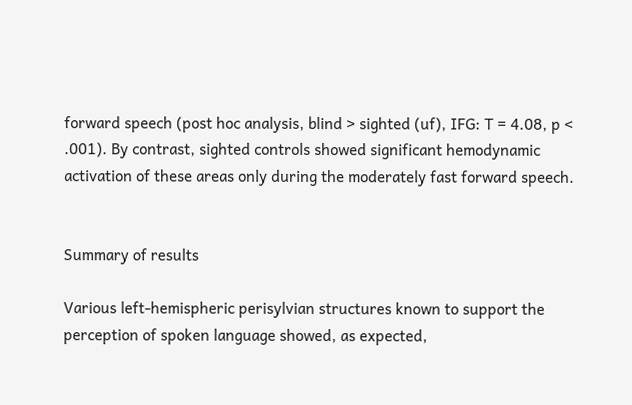forward speech (post hoc analysis, blind > sighted (uf), IFG: T = 4.08, p < .001). By contrast, sighted controls showed significant hemodynamic activation of these areas only during the moderately fast forward speech.


Summary of results

Various left-hemispheric perisylvian structures known to support the perception of spoken language showed, as expected,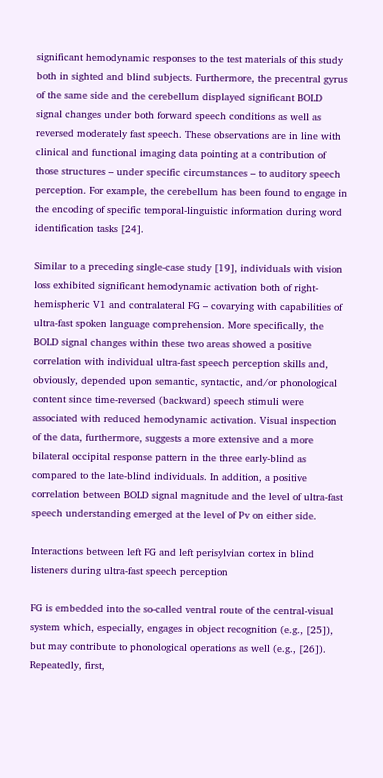significant hemodynamic responses to the test materials of this study both in sighted and blind subjects. Furthermore, the precentral gyrus of the same side and the cerebellum displayed significant BOLD signal changes under both forward speech conditions as well as reversed moderately fast speech. These observations are in line with clinical and functional imaging data pointing at a contribution of those structures – under specific circumstances – to auditory speech perception. For example, the cerebellum has been found to engage in the encoding of specific temporal-linguistic information during word identification tasks [24].

Similar to a preceding single-case study [19], individuals with vision loss exhibited significant hemodynamic activation both of right-hemispheric V1 and contralateral FG – covarying with capabilities of ultra-fast spoken language comprehension. More specifically, the BOLD signal changes within these two areas showed a positive correlation with individual ultra-fast speech perception skills and, obviously, depended upon semantic, syntactic, and/or phonological content since time-reversed (backward) speech stimuli were associated with reduced hemodynamic activation. Visual inspection of the data, furthermore, suggests a more extensive and a more bilateral occipital response pattern in the three early-blind as compared to the late-blind individuals. In addition, a positive correlation between BOLD signal magnitude and the level of ultra-fast speech understanding emerged at the level of Pv on either side.

Interactions between left FG and left perisylvian cortex in blind listeners during ultra-fast speech perception

FG is embedded into the so-called ventral route of the central-visual system which, especially, engages in object recognition (e.g., [25]), but may contribute to phonological operations as well (e.g., [26]). Repeatedly, first,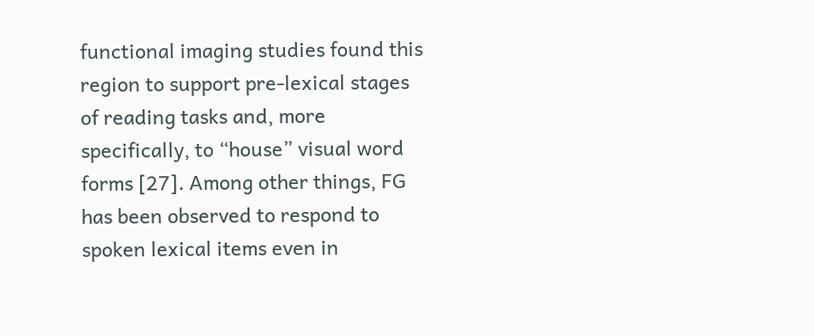functional imaging studies found this region to support pre-lexical stages of reading tasks and, more specifically, to “house” visual word forms [27]. Among other things, FG has been observed to respond to spoken lexical items even in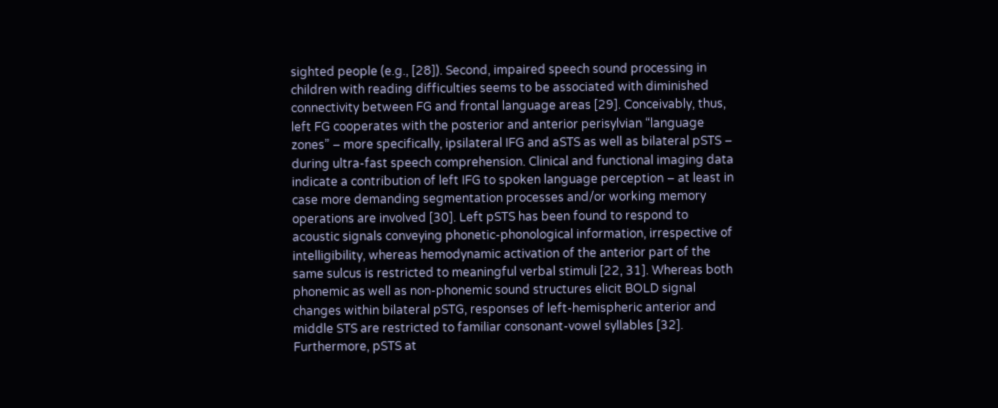sighted people (e.g., [28]). Second, impaired speech sound processing in children with reading difficulties seems to be associated with diminished connectivity between FG and frontal language areas [29]. Conceivably, thus, left FG cooperates with the posterior and anterior perisylvian “language zones” – more specifically, ipsilateral IFG and aSTS as well as bilateral pSTS – during ultra-fast speech comprehension. Clinical and functional imaging data indicate a contribution of left IFG to spoken language perception – at least in case more demanding segmentation processes and/or working memory operations are involved [30]. Left pSTS has been found to respond to acoustic signals conveying phonetic-phonological information, irrespective of intelligibility, whereas hemodynamic activation of the anterior part of the same sulcus is restricted to meaningful verbal stimuli [22, 31]. Whereas both phonemic as well as non-phonemic sound structures elicit BOLD signal changes within bilateral pSTG, responses of left-hemispheric anterior and middle STS are restricted to familiar consonant-vowel syllables [32]. Furthermore, pSTS at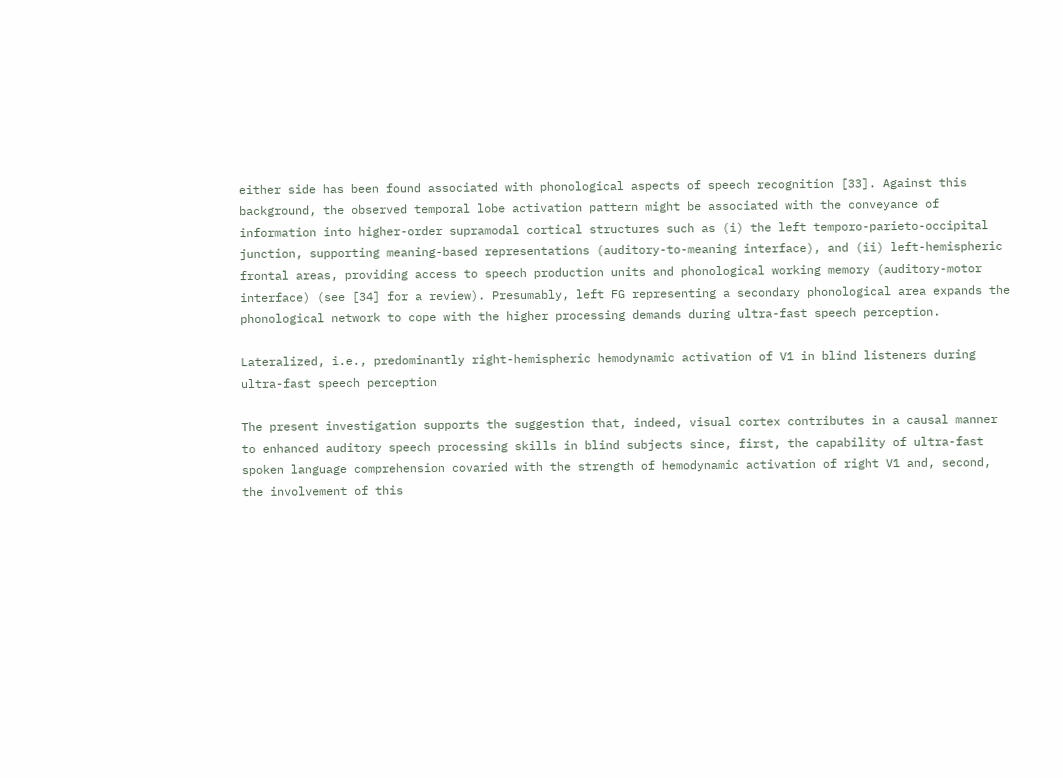either side has been found associated with phonological aspects of speech recognition [33]. Against this background, the observed temporal lobe activation pattern might be associated with the conveyance of information into higher-order supramodal cortical structures such as (i) the left temporo-parieto-occipital junction, supporting meaning-based representations (auditory-to-meaning interface), and (ii) left-hemispheric frontal areas, providing access to speech production units and phonological working memory (auditory-motor interface) (see [34] for a review). Presumably, left FG representing a secondary phonological area expands the phonological network to cope with the higher processing demands during ultra-fast speech perception.

Lateralized, i.e., predominantly right-hemispheric hemodynamic activation of V1 in blind listeners during ultra-fast speech perception

The present investigation supports the suggestion that, indeed, visual cortex contributes in a causal manner to enhanced auditory speech processing skills in blind subjects since, first, the capability of ultra-fast spoken language comprehension covaried with the strength of hemodynamic activation of right V1 and, second, the involvement of this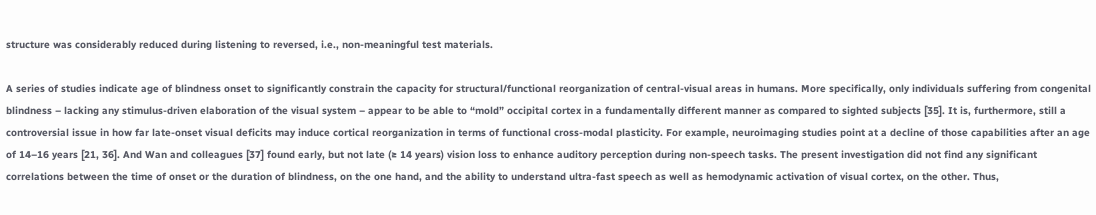structure was considerably reduced during listening to reversed, i.e., non-meaningful test materials.

A series of studies indicate age of blindness onset to significantly constrain the capacity for structural/functional reorganization of central-visual areas in humans. More specifically, only individuals suffering from congenital blindness – lacking any stimulus-driven elaboration of the visual system – appear to be able to “mold” occipital cortex in a fundamentally different manner as compared to sighted subjects [35]. It is, furthermore, still a controversial issue in how far late-onset visual deficits may induce cortical reorganization in terms of functional cross-modal plasticity. For example, neuroimaging studies point at a decline of those capabilities after an age of 14–16 years [21, 36]. And Wan and colleagues [37] found early, but not late (≥ 14 years) vision loss to enhance auditory perception during non-speech tasks. The present investigation did not find any significant correlations between the time of onset or the duration of blindness, on the one hand, and the ability to understand ultra-fast speech as well as hemodynamic activation of visual cortex, on the other. Thus,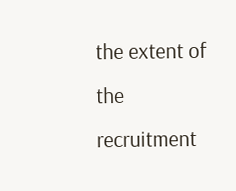the extent of the recruitment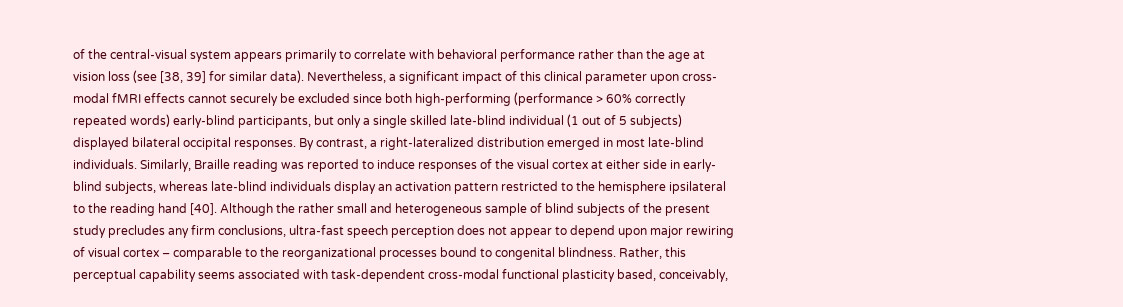of the central-visual system appears primarily to correlate with behavioral performance rather than the age at vision loss (see [38, 39] for similar data). Nevertheless, a significant impact of this clinical parameter upon cross-modal fMRI effects cannot securely be excluded since both high-performing (performance > 60% correctly repeated words) early-blind participants, but only a single skilled late-blind individual (1 out of 5 subjects) displayed bilateral occipital responses. By contrast, a right-lateralized distribution emerged in most late-blind individuals. Similarly, Braille reading was reported to induce responses of the visual cortex at either side in early-blind subjects, whereas late-blind individuals display an activation pattern restricted to the hemisphere ipsilateral to the reading hand [40]. Although the rather small and heterogeneous sample of blind subjects of the present study precludes any firm conclusions, ultra-fast speech perception does not appear to depend upon major rewiring of visual cortex – comparable to the reorganizational processes bound to congenital blindness. Rather, this perceptual capability seems associated with task-dependent cross-modal functional plasticity based, conceivably,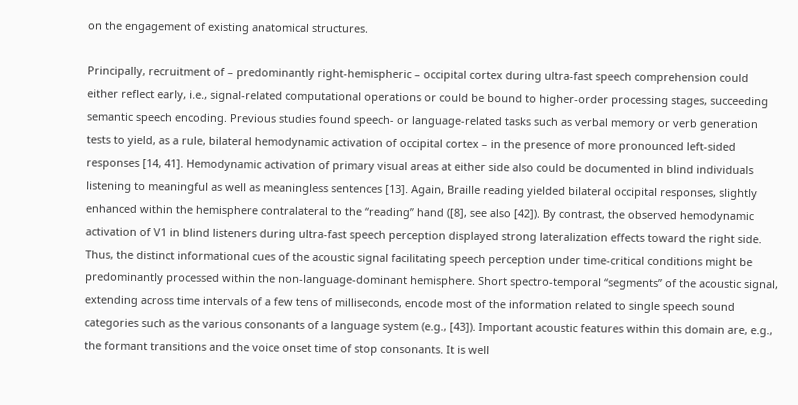on the engagement of existing anatomical structures.

Principally, recruitment of – predominantly right-hemispheric – occipital cortex during ultra-fast speech comprehension could either reflect early, i.e., signal-related computational operations or could be bound to higher-order processing stages, succeeding semantic speech encoding. Previous studies found speech- or language-related tasks such as verbal memory or verb generation tests to yield, as a rule, bilateral hemodynamic activation of occipital cortex – in the presence of more pronounced left-sided responses [14, 41]. Hemodynamic activation of primary visual areas at either side also could be documented in blind individuals listening to meaningful as well as meaningless sentences [13]. Again, Braille reading yielded bilateral occipital responses, slightly enhanced within the hemisphere contralateral to the “reading” hand ([8], see also [42]). By contrast, the observed hemodynamic activation of V1 in blind listeners during ultra-fast speech perception displayed strong lateralization effects toward the right side. Thus, the distinct informational cues of the acoustic signal facilitating speech perception under time-critical conditions might be predominantly processed within the non-language-dominant hemisphere. Short spectro-temporal “segments” of the acoustic signal, extending across time intervals of a few tens of milliseconds, encode most of the information related to single speech sound categories such as the various consonants of a language system (e.g., [43]). Important acoustic features within this domain are, e.g., the formant transitions and the voice onset time of stop consonants. It is well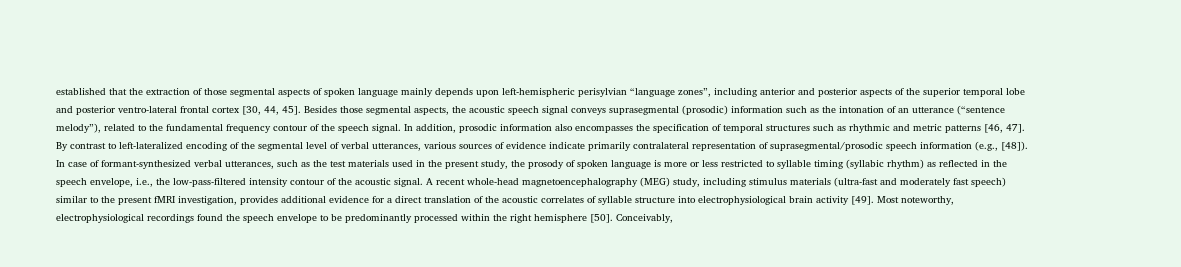established that the extraction of those segmental aspects of spoken language mainly depends upon left-hemispheric perisylvian “language zones”, including anterior and posterior aspects of the superior temporal lobe and posterior ventro-lateral frontal cortex [30, 44, 45]. Besides those segmental aspects, the acoustic speech signal conveys suprasegmental (prosodic) information such as the intonation of an utterance (“sentence melody”), related to the fundamental frequency contour of the speech signal. In addition, prosodic information also encompasses the specification of temporal structures such as rhythmic and metric patterns [46, 47]. By contrast to left-lateralized encoding of the segmental level of verbal utterances, various sources of evidence indicate primarily contralateral representation of suprasegmental/prosodic speech information (e.g., [48]). In case of formant-synthesized verbal utterances, such as the test materials used in the present study, the prosody of spoken language is more or less restricted to syllable timing (syllabic rhythm) as reflected in the speech envelope, i.e., the low-pass-filtered intensity contour of the acoustic signal. A recent whole-head magnetoencephalography (MEG) study, including stimulus materials (ultra-fast and moderately fast speech) similar to the present fMRI investigation, provides additional evidence for a direct translation of the acoustic correlates of syllable structure into electrophysiological brain activity [49]. Most noteworthy, electrophysiological recordings found the speech envelope to be predominantly processed within the right hemisphere [50]. Conceivably,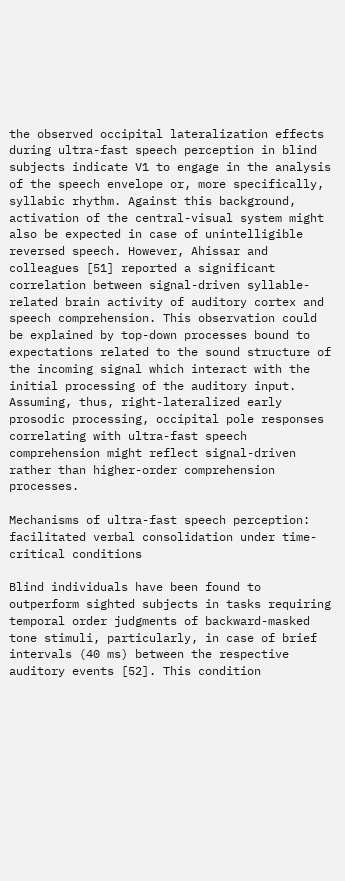the observed occipital lateralization effects during ultra-fast speech perception in blind subjects indicate V1 to engage in the analysis of the speech envelope or, more specifically, syllabic rhythm. Against this background, activation of the central-visual system might also be expected in case of unintelligible reversed speech. However, Ahissar and colleagues [51] reported a significant correlation between signal-driven syllable-related brain activity of auditory cortex and speech comprehension. This observation could be explained by top-down processes bound to expectations related to the sound structure of the incoming signal which interact with the initial processing of the auditory input. Assuming, thus, right-lateralized early prosodic processing, occipital pole responses correlating with ultra-fast speech comprehension might reflect signal-driven rather than higher-order comprehension processes.

Mechanisms of ultra-fast speech perception: facilitated verbal consolidation under time-critical conditions

Blind individuals have been found to outperform sighted subjects in tasks requiring temporal order judgments of backward-masked tone stimuli, particularly, in case of brief intervals (40 ms) between the respective auditory events [52]. This condition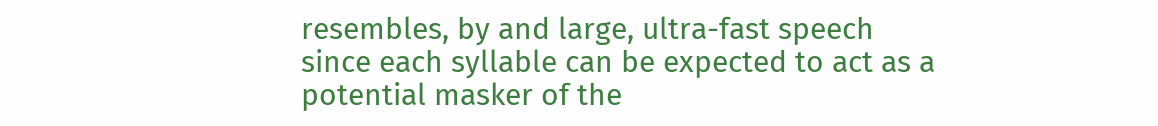resembles, by and large, ultra-fast speech since each syllable can be expected to act as a potential masker of the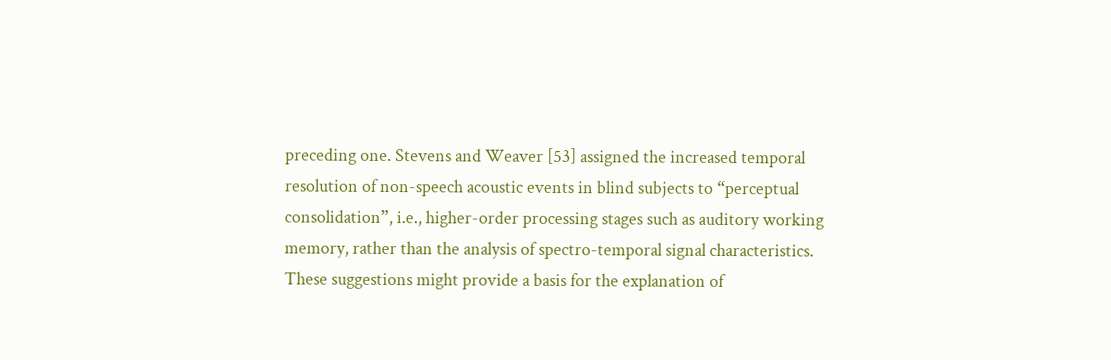preceding one. Stevens and Weaver [53] assigned the increased temporal resolution of non-speech acoustic events in blind subjects to “perceptual consolidation”, i.e., higher-order processing stages such as auditory working memory, rather than the analysis of spectro-temporal signal characteristics. These suggestions might provide a basis for the explanation of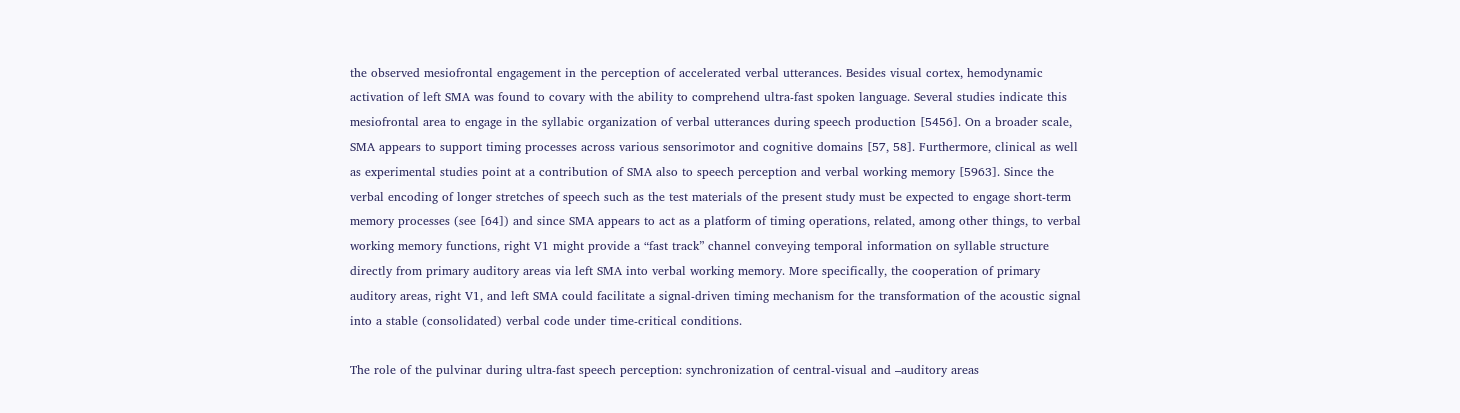the observed mesiofrontal engagement in the perception of accelerated verbal utterances. Besides visual cortex, hemodynamic activation of left SMA was found to covary with the ability to comprehend ultra-fast spoken language. Several studies indicate this mesiofrontal area to engage in the syllabic organization of verbal utterances during speech production [5456]. On a broader scale, SMA appears to support timing processes across various sensorimotor and cognitive domains [57, 58]. Furthermore, clinical as well as experimental studies point at a contribution of SMA also to speech perception and verbal working memory [5963]. Since the verbal encoding of longer stretches of speech such as the test materials of the present study must be expected to engage short-term memory processes (see [64]) and since SMA appears to act as a platform of timing operations, related, among other things, to verbal working memory functions, right V1 might provide a “fast track” channel conveying temporal information on syllable structure directly from primary auditory areas via left SMA into verbal working memory. More specifically, the cooperation of primary auditory areas, right V1, and left SMA could facilitate a signal-driven timing mechanism for the transformation of the acoustic signal into a stable (consolidated) verbal code under time-critical conditions.

The role of the pulvinar during ultra-fast speech perception: synchronization of central-visual and –auditory areas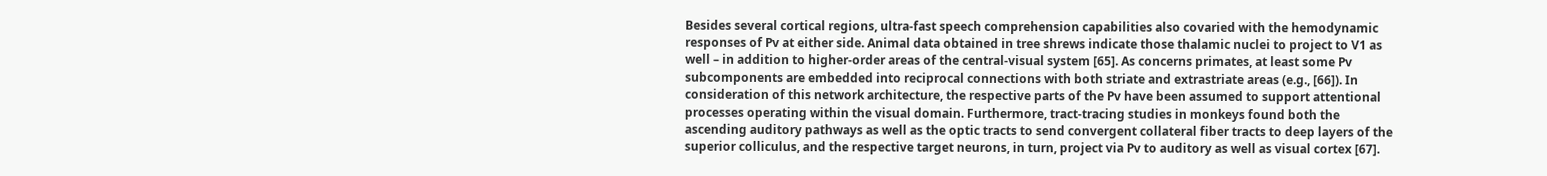Besides several cortical regions, ultra-fast speech comprehension capabilities also covaried with the hemodynamic responses of Pv at either side. Animal data obtained in tree shrews indicate those thalamic nuclei to project to V1 as well – in addition to higher-order areas of the central-visual system [65]. As concerns primates, at least some Pv subcomponents are embedded into reciprocal connections with both striate and extrastriate areas (e.g., [66]). In consideration of this network architecture, the respective parts of the Pv have been assumed to support attentional processes operating within the visual domain. Furthermore, tract-tracing studies in monkeys found both the ascending auditory pathways as well as the optic tracts to send convergent collateral fiber tracts to deep layers of the superior colliculus, and the respective target neurons, in turn, project via Pv to auditory as well as visual cortex [67].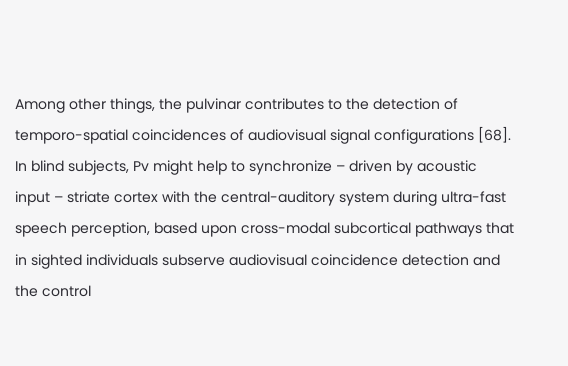Among other things, the pulvinar contributes to the detection of temporo-spatial coincidences of audiovisual signal configurations [68]. In blind subjects, Pv might help to synchronize – driven by acoustic input – striate cortex with the central-auditory system during ultra-fast speech perception, based upon cross-modal subcortical pathways that in sighted individuals subserve audiovisual coincidence detection and the control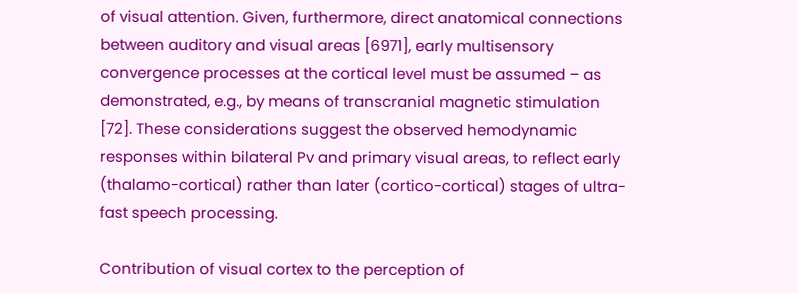of visual attention. Given, furthermore, direct anatomical connections between auditory and visual areas [6971], early multisensory convergence processes at the cortical level must be assumed – as demonstrated, e.g., by means of transcranial magnetic stimulation [72]. These considerations suggest the observed hemodynamic responses within bilateral Pv and primary visual areas, to reflect early (thalamo-cortical) rather than later (cortico-cortical) stages of ultra-fast speech processing.

Contribution of visual cortex to the perception of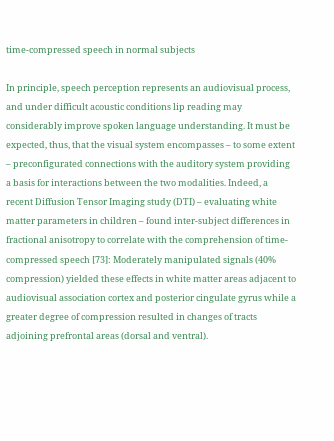time-compressed speech in normal subjects

In principle, speech perception represents an audiovisual process, and under difficult acoustic conditions lip reading may considerably improve spoken language understanding. It must be expected, thus, that the visual system encompasses – to some extent – preconfigurated connections with the auditory system providing a basis for interactions between the two modalities. Indeed, a recent Diffusion Tensor Imaging study (DTI) – evaluating white matter parameters in children – found inter-subject differences in fractional anisotropy to correlate with the comprehension of time-compressed speech [73]: Moderately manipulated signals (40% compression) yielded these effects in white matter areas adjacent to audiovisual association cortex and posterior cingulate gyrus while a greater degree of compression resulted in changes of tracts adjoining prefrontal areas (dorsal and ventral).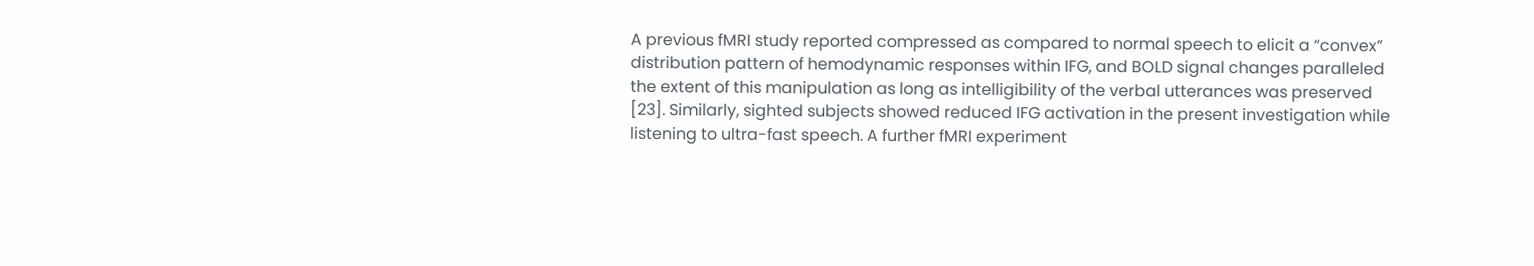A previous fMRI study reported compressed as compared to normal speech to elicit a “convex” distribution pattern of hemodynamic responses within IFG, and BOLD signal changes paralleled the extent of this manipulation as long as intelligibility of the verbal utterances was preserved [23]. Similarly, sighted subjects showed reduced IFG activation in the present investigation while listening to ultra-fast speech. A further fMRI experiment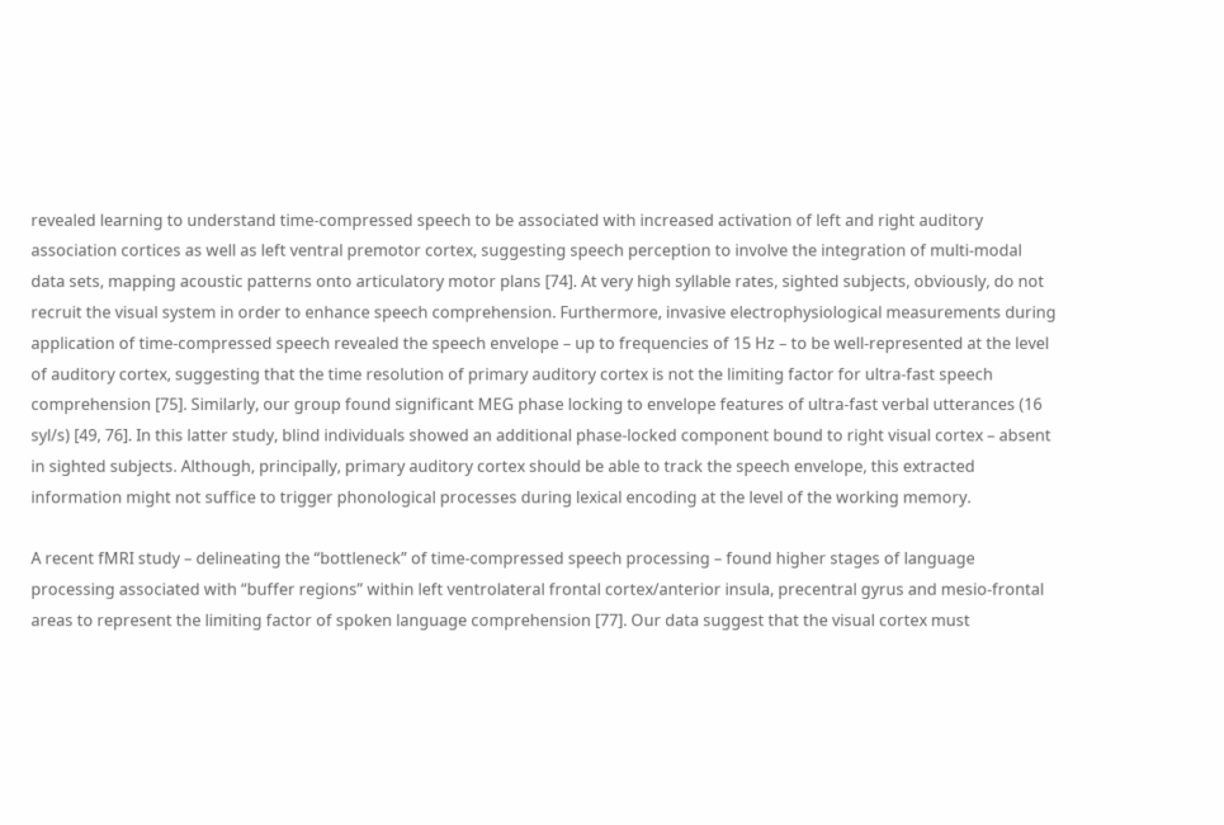revealed learning to understand time-compressed speech to be associated with increased activation of left and right auditory association cortices as well as left ventral premotor cortex, suggesting speech perception to involve the integration of multi-modal data sets, mapping acoustic patterns onto articulatory motor plans [74]. At very high syllable rates, sighted subjects, obviously, do not recruit the visual system in order to enhance speech comprehension. Furthermore, invasive electrophysiological measurements during application of time-compressed speech revealed the speech envelope – up to frequencies of 15 Hz – to be well-represented at the level of auditory cortex, suggesting that the time resolution of primary auditory cortex is not the limiting factor for ultra-fast speech comprehension [75]. Similarly, our group found significant MEG phase locking to envelope features of ultra-fast verbal utterances (16 syl/s) [49, 76]. In this latter study, blind individuals showed an additional phase-locked component bound to right visual cortex – absent in sighted subjects. Although, principally, primary auditory cortex should be able to track the speech envelope, this extracted information might not suffice to trigger phonological processes during lexical encoding at the level of the working memory.

A recent fMRI study – delineating the “bottleneck” of time-compressed speech processing – found higher stages of language processing associated with “buffer regions” within left ventrolateral frontal cortex/anterior insula, precentral gyrus and mesio-frontal areas to represent the limiting factor of spoken language comprehension [77]. Our data suggest that the visual cortex must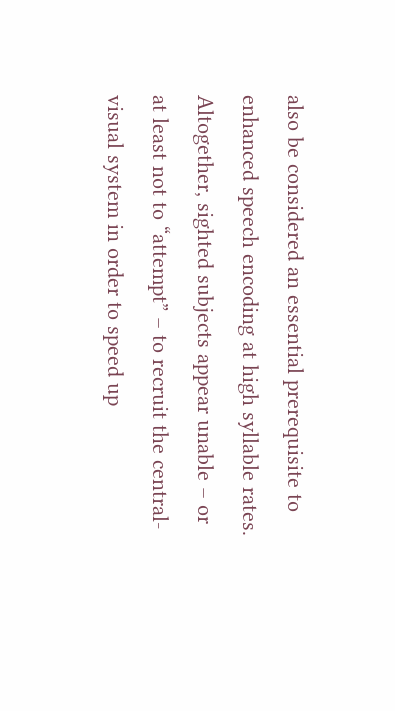also be considered an essential prerequisite to enhanced speech encoding at high syllable rates. Altogether, sighted subjects appear unable – or at least not to “attempt” – to recruit the central-visual system in order to speed up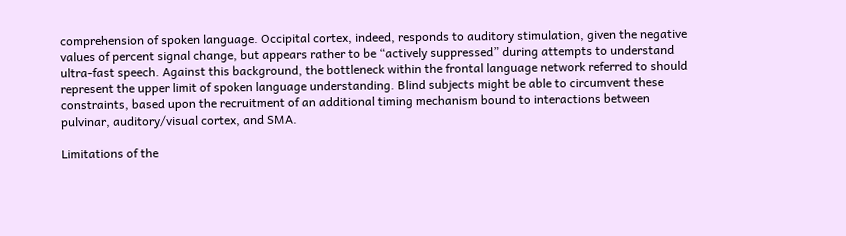comprehension of spoken language. Occipital cortex, indeed, responds to auditory stimulation, given the negative values of percent signal change, but appears rather to be “actively suppressed” during attempts to understand ultra-fast speech. Against this background, the bottleneck within the frontal language network referred to should represent the upper limit of spoken language understanding. Blind subjects might be able to circumvent these constraints, based upon the recruitment of an additional timing mechanism bound to interactions between pulvinar, auditory/visual cortex, and SMA.

Limitations of the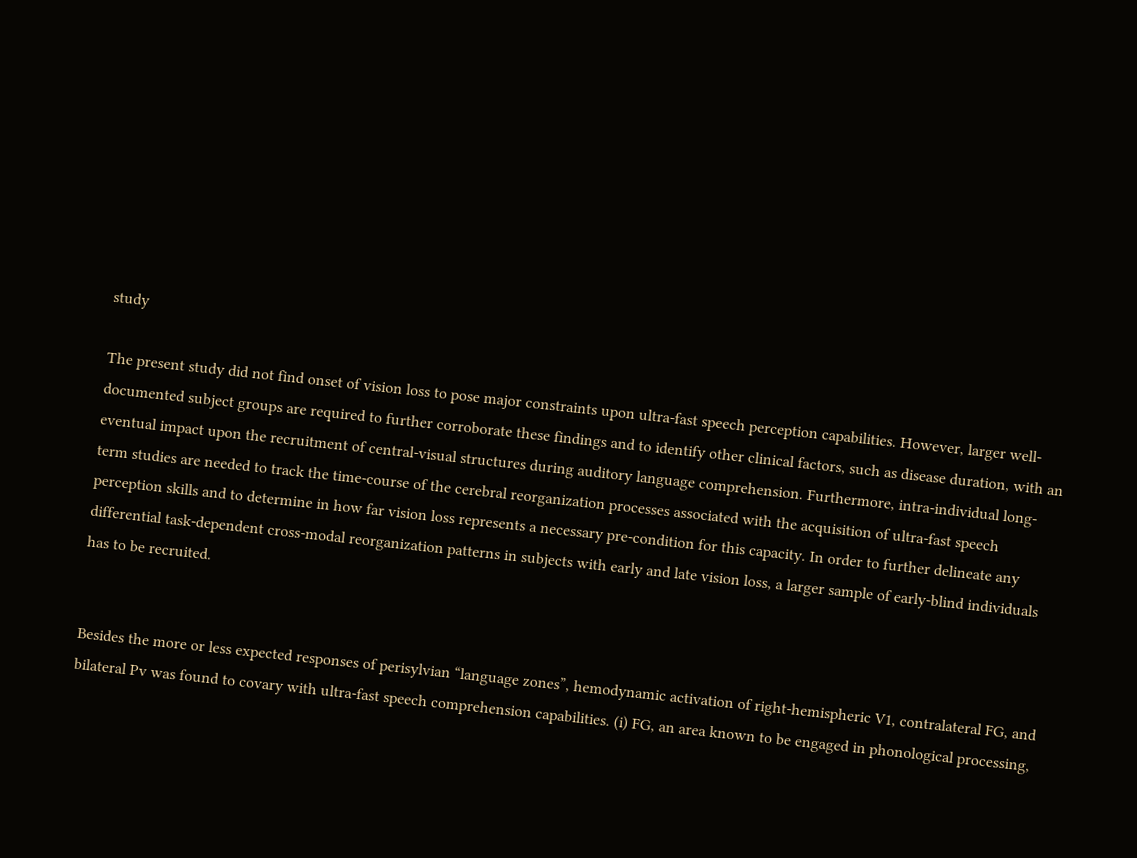study

The present study did not find onset of vision loss to pose major constraints upon ultra-fast speech perception capabilities. However, larger well-documented subject groups are required to further corroborate these findings and to identify other clinical factors, such as disease duration, with an eventual impact upon the recruitment of central-visual structures during auditory language comprehension. Furthermore, intra-individual long-term studies are needed to track the time-course of the cerebral reorganization processes associated with the acquisition of ultra-fast speech perception skills and to determine in how far vision loss represents a necessary pre-condition for this capacity. In order to further delineate any differential task-dependent cross-modal reorganization patterns in subjects with early and late vision loss, a larger sample of early-blind individuals has to be recruited.


Besides the more or less expected responses of perisylvian “language zones”, hemodynamic activation of right-hemispheric V1, contralateral FG, and bilateral Pv was found to covary with ultra-fast speech comprehension capabilities. (i) FG, an area known to be engaged in phonological processing,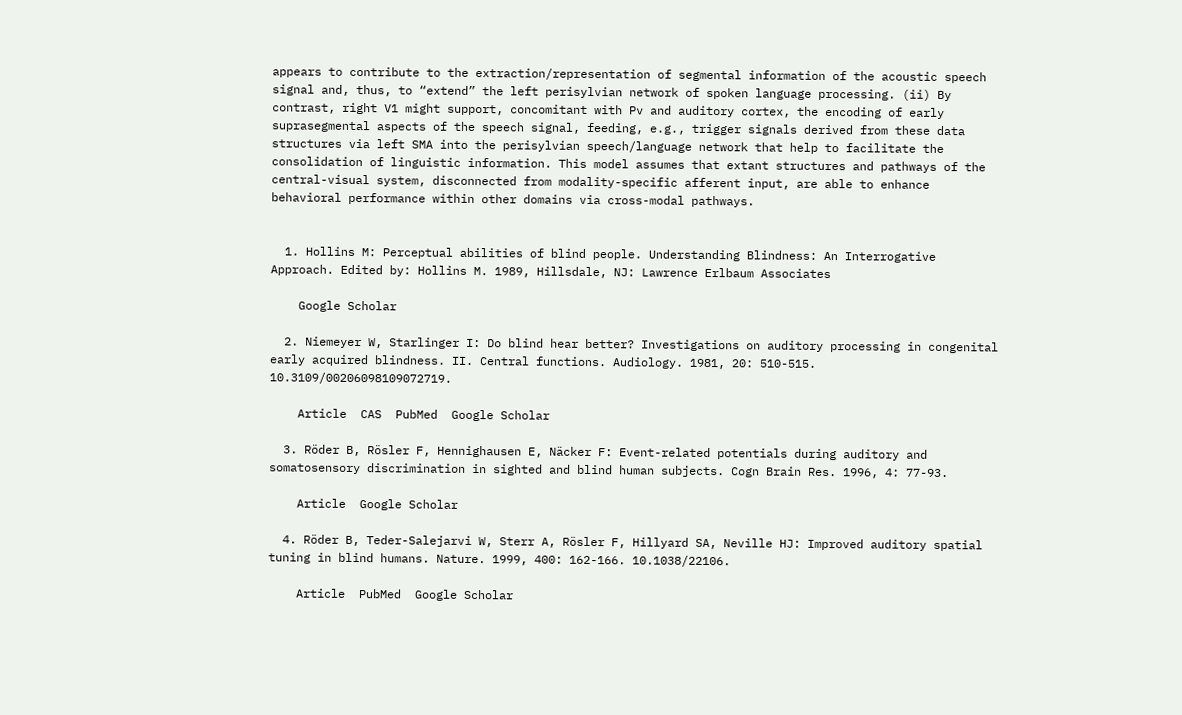appears to contribute to the extraction/representation of segmental information of the acoustic speech signal and, thus, to “extend” the left perisylvian network of spoken language processing. (ii) By contrast, right V1 might support, concomitant with Pv and auditory cortex, the encoding of early suprasegmental aspects of the speech signal, feeding, e.g., trigger signals derived from these data structures via left SMA into the perisylvian speech/language network that help to facilitate the consolidation of linguistic information. This model assumes that extant structures and pathways of the central-visual system, disconnected from modality-specific afferent input, are able to enhance behavioral performance within other domains via cross-modal pathways.


  1. Hollins M: Perceptual abilities of blind people. Understanding Blindness: An Interrogative Approach. Edited by: Hollins M. 1989, Hillsdale, NJ: Lawrence Erlbaum Associates

    Google Scholar

  2. Niemeyer W, Starlinger I: Do blind hear better? Investigations on auditory processing in congenital early acquired blindness. II. Central functions. Audiology. 1981, 20: 510-515. 10.3109/00206098109072719.

    Article  CAS  PubMed  Google Scholar

  3. Röder B, Rösler F, Hennighausen E, Näcker F: Event-related potentials during auditory and somatosensory discrimination in sighted and blind human subjects. Cogn Brain Res. 1996, 4: 77-93.

    Article  Google Scholar

  4. Röder B, Teder-Salejarvi W, Sterr A, Rösler F, Hillyard SA, Neville HJ: Improved auditory spatial tuning in blind humans. Nature. 1999, 400: 162-166. 10.1038/22106.

    Article  PubMed  Google Scholar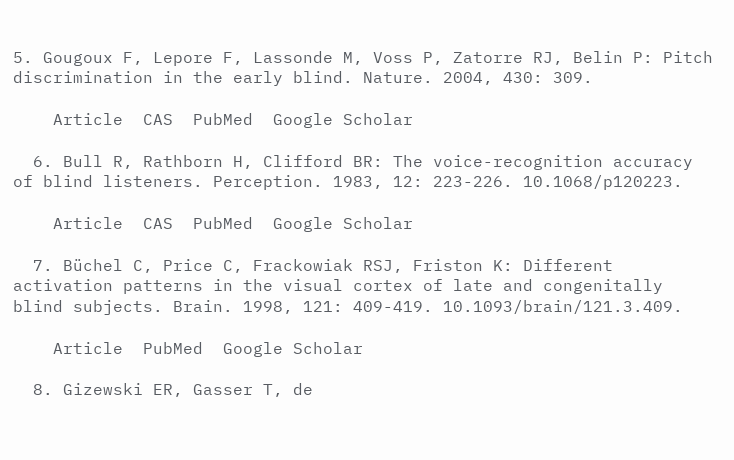5. Gougoux F, Lepore F, Lassonde M, Voss P, Zatorre RJ, Belin P: Pitch discrimination in the early blind. Nature. 2004, 430: 309.

    Article  CAS  PubMed  Google Scholar

  6. Bull R, Rathborn H, Clifford BR: The voice-recognition accuracy of blind listeners. Perception. 1983, 12: 223-226. 10.1068/p120223.

    Article  CAS  PubMed  Google Scholar

  7. Büchel C, Price C, Frackowiak RSJ, Friston K: Different activation patterns in the visual cortex of late and congenitally blind subjects. Brain. 1998, 121: 409-419. 10.1093/brain/121.3.409.

    Article  PubMed  Google Scholar

  8. Gizewski ER, Gasser T, de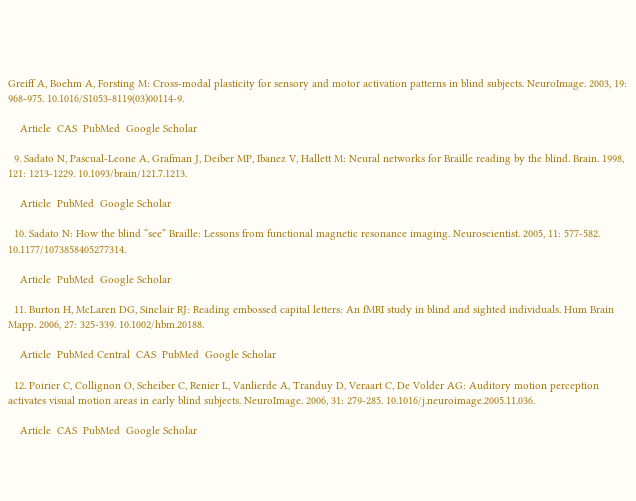Greiff A, Boehm A, Forsting M: Cross-modal plasticity for sensory and motor activation patterns in blind subjects. NeuroImage. 2003, 19: 968-975. 10.1016/S1053-8119(03)00114-9.

    Article  CAS  PubMed  Google Scholar

  9. Sadato N, Pascual-Leone A, Grafman J, Deiber MP, Ibanez V, Hallett M: Neural networks for Braille reading by the blind. Brain. 1998, 121: 1213-1229. 10.1093/brain/121.7.1213.

    Article  PubMed  Google Scholar

  10. Sadato N: How the blind “see” Braille: Lessons from functional magnetic resonance imaging. Neuroscientist. 2005, 11: 577-582. 10.1177/1073858405277314.

    Article  PubMed  Google Scholar

  11. Burton H, McLaren DG, Sinclair RJ: Reading embossed capital letters: An fMRI study in blind and sighted individuals. Hum Brain Mapp. 2006, 27: 325-339. 10.1002/hbm.20188.

    Article  PubMed Central  CAS  PubMed  Google Scholar

  12. Poirier C, Collignon O, Scheiber C, Renier L, Vanlierde A, Tranduy D, Veraart C, De Volder AG: Auditory motion perception activates visual motion areas in early blind subjects. NeuroImage. 2006, 31: 279-285. 10.1016/j.neuroimage.2005.11.036.

    Article  CAS  PubMed  Google Scholar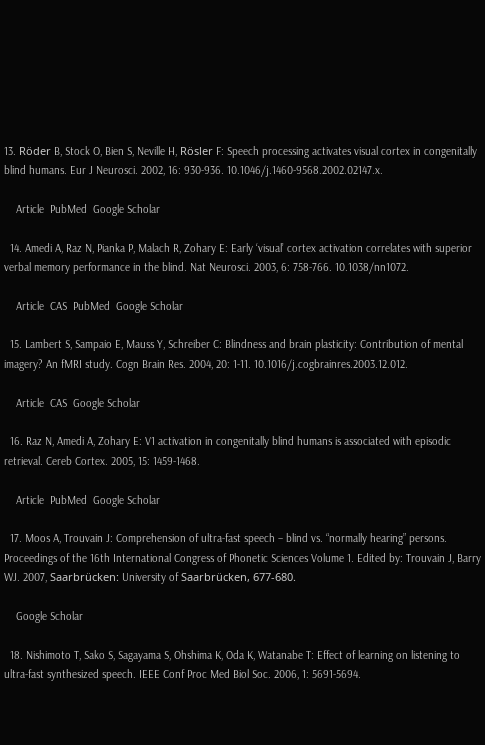13. Röder B, Stock O, Bien S, Neville H, Rösler F: Speech processing activates visual cortex in congenitally blind humans. Eur J Neurosci. 2002, 16: 930-936. 10.1046/j.1460-9568.2002.02147.x.

    Article  PubMed  Google Scholar

  14. Amedi A, Raz N, Pianka P, Malach R, Zohary E: Early ‘visual’ cortex activation correlates with superior verbal memory performance in the blind. Nat Neurosci. 2003, 6: 758-766. 10.1038/nn1072.

    Article  CAS  PubMed  Google Scholar

  15. Lambert S, Sampaio E, Mauss Y, Schreiber C: Blindness and brain plasticity: Contribution of mental imagery? An fMRI study. Cogn Brain Res. 2004, 20: 1-11. 10.1016/j.cogbrainres.2003.12.012.

    Article  CAS  Google Scholar

  16. Raz N, Amedi A, Zohary E: V1 activation in congenitally blind humans is associated with episodic retrieval. Cereb Cortex. 2005, 15: 1459-1468.

    Article  PubMed  Google Scholar

  17. Moos A, Trouvain J: Comprehension of ultra-fast speech – blind vs. “normally hearing” persons. Proceedings of the 16th International Congress of Phonetic Sciences Volume 1. Edited by: Trouvain J, Barry WJ. 2007, Saarbrücken: University of Saarbrücken, 677-680.

    Google Scholar

  18. Nishimoto T, Sako S, Sagayama S, Ohshima K, Oda K, Watanabe T: Effect of learning on listening to ultra-fast synthesized speech. IEEE Conf Proc Med Biol Soc. 2006, 1: 5691-5694.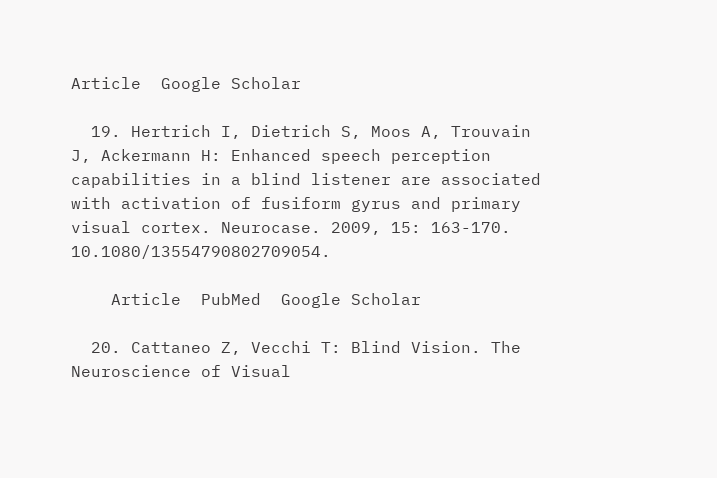Article  Google Scholar

  19. Hertrich I, Dietrich S, Moos A, Trouvain J, Ackermann H: Enhanced speech perception capabilities in a blind listener are associated with activation of fusiform gyrus and primary visual cortex. Neurocase. 2009, 15: 163-170. 10.1080/13554790802709054.

    Article  PubMed  Google Scholar

  20. Cattaneo Z, Vecchi T: Blind Vision. The Neuroscience of Visual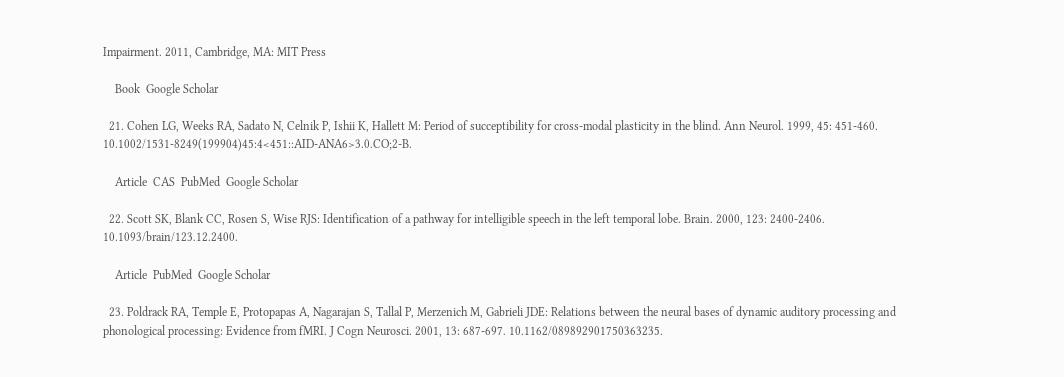Impairment. 2011, Cambridge, MA: MIT Press

    Book  Google Scholar

  21. Cohen LG, Weeks RA, Sadato N, Celnik P, Ishii K, Hallett M: Period of succeptibility for cross-modal plasticity in the blind. Ann Neurol. 1999, 45: 451-460. 10.1002/1531-8249(199904)45:4<451::AID-ANA6>3.0.CO;2-B.

    Article  CAS  PubMed  Google Scholar

  22. Scott SK, Blank CC, Rosen S, Wise RJS: Identification of a pathway for intelligible speech in the left temporal lobe. Brain. 2000, 123: 2400-2406. 10.1093/brain/123.12.2400.

    Article  PubMed  Google Scholar

  23. Poldrack RA, Temple E, Protopapas A, Nagarajan S, Tallal P, Merzenich M, Gabrieli JDE: Relations between the neural bases of dynamic auditory processing and phonological processing: Evidence from fMRI. J Cogn Neurosci. 2001, 13: 687-697. 10.1162/089892901750363235.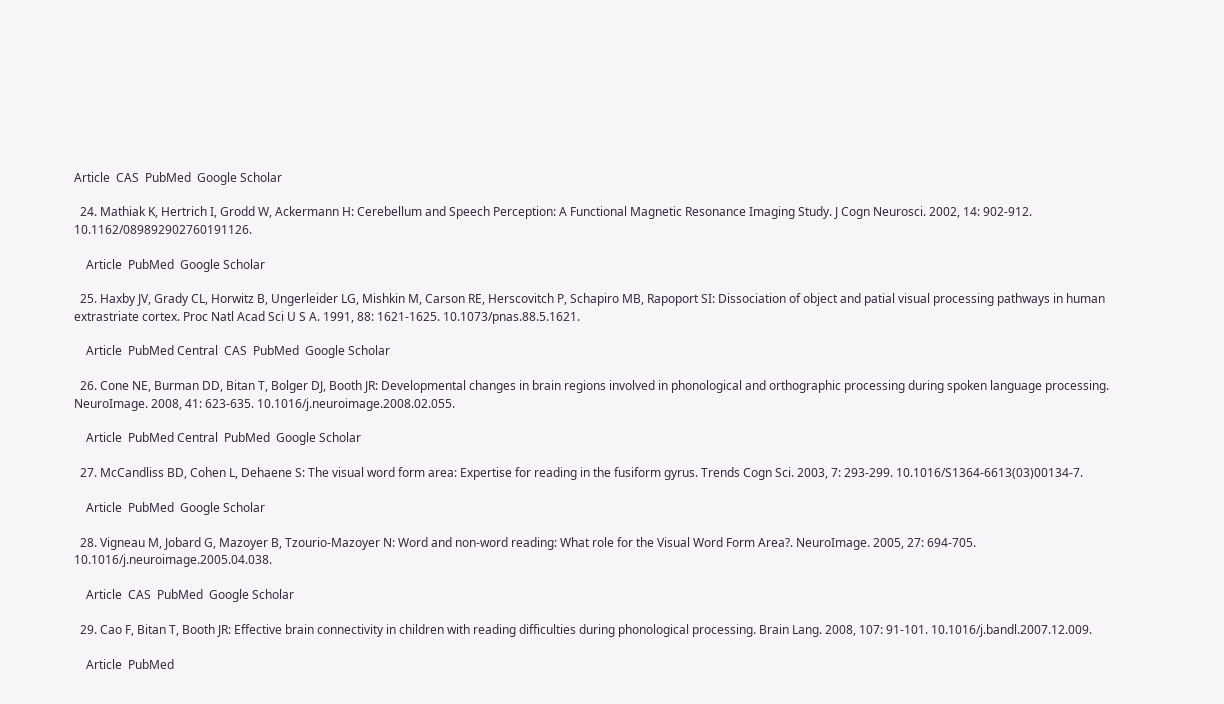Article  CAS  PubMed  Google Scholar

  24. Mathiak K, Hertrich I, Grodd W, Ackermann H: Cerebellum and Speech Perception: A Functional Magnetic Resonance Imaging Study. J Cogn Neurosci. 2002, 14: 902-912. 10.1162/089892902760191126.

    Article  PubMed  Google Scholar

  25. Haxby JV, Grady CL, Horwitz B, Ungerleider LG, Mishkin M, Carson RE, Herscovitch P, Schapiro MB, Rapoport SI: Dissociation of object and patial visual processing pathways in human extrastriate cortex. Proc Natl Acad Sci U S A. 1991, 88: 1621-1625. 10.1073/pnas.88.5.1621.

    Article  PubMed Central  CAS  PubMed  Google Scholar

  26. Cone NE, Burman DD, Bitan T, Bolger DJ, Booth JR: Developmental changes in brain regions involved in phonological and orthographic processing during spoken language processing. NeuroImage. 2008, 41: 623-635. 10.1016/j.neuroimage.2008.02.055.

    Article  PubMed Central  PubMed  Google Scholar

  27. McCandliss BD, Cohen L, Dehaene S: The visual word form area: Expertise for reading in the fusiform gyrus. Trends Cogn Sci. 2003, 7: 293-299. 10.1016/S1364-6613(03)00134-7.

    Article  PubMed  Google Scholar

  28. Vigneau M, Jobard G, Mazoyer B, Tzourio-Mazoyer N: Word and non-word reading: What role for the Visual Word Form Area?. NeuroImage. 2005, 27: 694-705. 10.1016/j.neuroimage.2005.04.038.

    Article  CAS  PubMed  Google Scholar

  29. Cao F, Bitan T, Booth JR: Effective brain connectivity in children with reading difficulties during phonological processing. Brain Lang. 2008, 107: 91-101. 10.1016/j.bandl.2007.12.009.

    Article  PubMed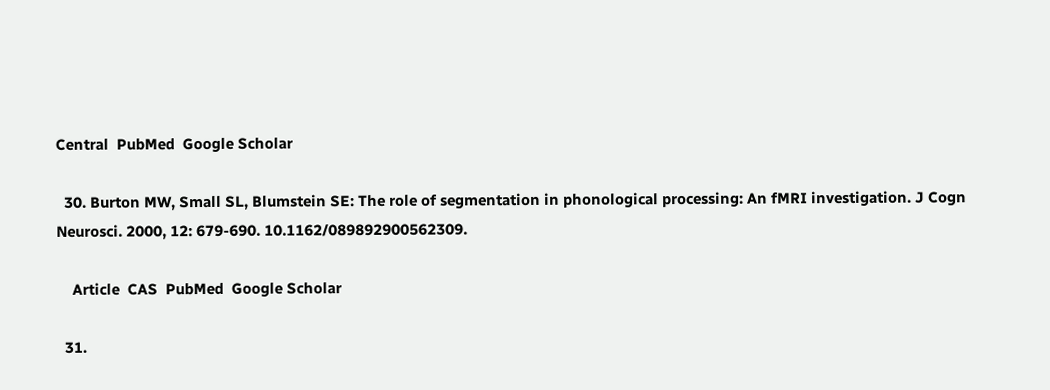Central  PubMed  Google Scholar

  30. Burton MW, Small SL, Blumstein SE: The role of segmentation in phonological processing: An fMRI investigation. J Cogn Neurosci. 2000, 12: 679-690. 10.1162/089892900562309.

    Article  CAS  PubMed  Google Scholar

  31.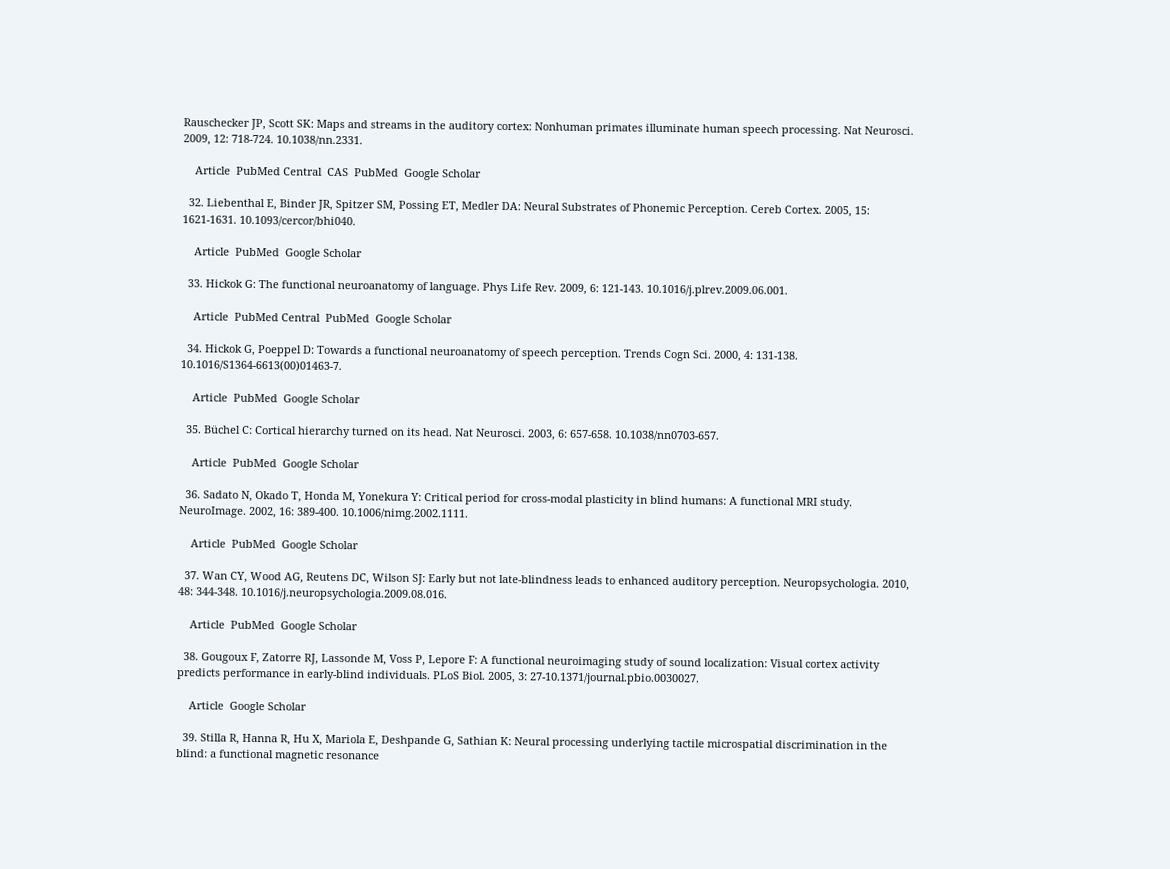Rauschecker JP, Scott SK: Maps and streams in the auditory cortex: Nonhuman primates illuminate human speech processing. Nat Neurosci. 2009, 12: 718-724. 10.1038/nn.2331.

    Article  PubMed Central  CAS  PubMed  Google Scholar

  32. Liebenthal E, Binder JR, Spitzer SM, Possing ET, Medler DA: Neural Substrates of Phonemic Perception. Cereb Cortex. 2005, 15: 1621-1631. 10.1093/cercor/bhi040.

    Article  PubMed  Google Scholar

  33. Hickok G: The functional neuroanatomy of language. Phys Life Rev. 2009, 6: 121-143. 10.1016/j.plrev.2009.06.001.

    Article  PubMed Central  PubMed  Google Scholar

  34. Hickok G, Poeppel D: Towards a functional neuroanatomy of speech perception. Trends Cogn Sci. 2000, 4: 131-138. 10.1016/S1364-6613(00)01463-7.

    Article  PubMed  Google Scholar

  35. Büchel C: Cortical hierarchy turned on its head. Nat Neurosci. 2003, 6: 657-658. 10.1038/nn0703-657.

    Article  PubMed  Google Scholar

  36. Sadato N, Okado T, Honda M, Yonekura Y: Critical period for cross-modal plasticity in blind humans: A functional MRI study. NeuroImage. 2002, 16: 389-400. 10.1006/nimg.2002.1111.

    Article  PubMed  Google Scholar

  37. Wan CY, Wood AG, Reutens DC, Wilson SJ: Early but not late-blindness leads to enhanced auditory perception. Neuropsychologia. 2010, 48: 344-348. 10.1016/j.neuropsychologia.2009.08.016.

    Article  PubMed  Google Scholar

  38. Gougoux F, Zatorre RJ, Lassonde M, Voss P, Lepore F: A functional neuroimaging study of sound localization: Visual cortex activity predicts performance in early-blind individuals. PLoS Biol. 2005, 3: 27-10.1371/journal.pbio.0030027.

    Article  Google Scholar

  39. Stilla R, Hanna R, Hu X, Mariola E, Deshpande G, Sathian K: Neural processing underlying tactile microspatial discrimination in the blind: a functional magnetic resonance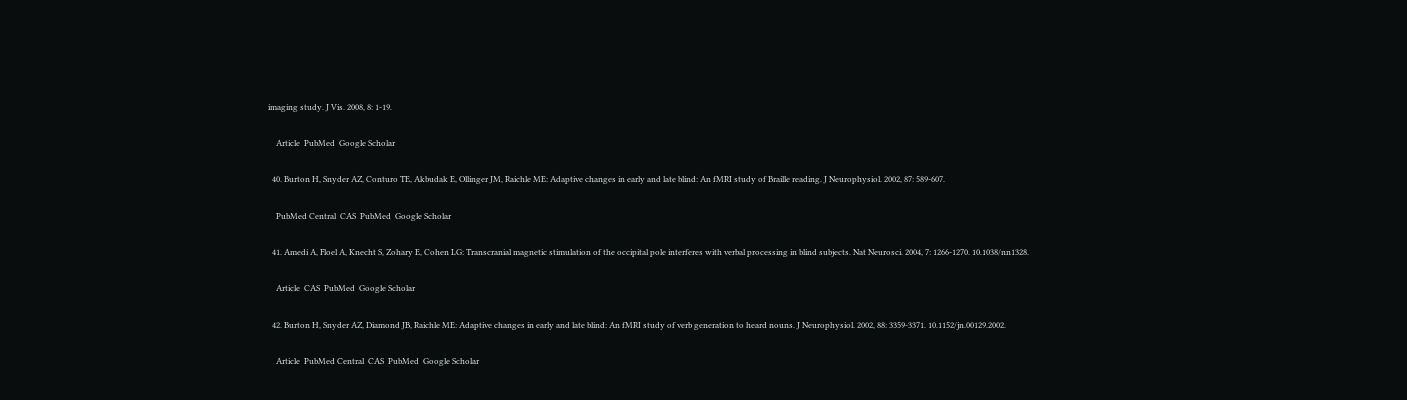imaging study. J Vis. 2008, 8: 1-19.

    Article  PubMed  Google Scholar

  40. Burton H, Snyder AZ, Conturo TE, Akbudak E, Ollinger JM, Raichle ME: Adaptive changes in early and late blind: An fMRI study of Braille reading. J Neurophysiol. 2002, 87: 589-607.

    PubMed Central  CAS  PubMed  Google Scholar

  41. Amedi A, Floel A, Knecht S, Zohary E, Cohen LG: Transcranial magnetic stimulation of the occipital pole interferes with verbal processing in blind subjects. Nat Neurosci. 2004, 7: 1266-1270. 10.1038/nn1328.

    Article  CAS  PubMed  Google Scholar

  42. Burton H, Snyder AZ, Diamond JB, Raichle ME: Adaptive changes in early and late blind: An fMRI study of verb generation to heard nouns. J Neurophysiol. 2002, 88: 3359-3371. 10.1152/jn.00129.2002.

    Article  PubMed Central  CAS  PubMed  Google Scholar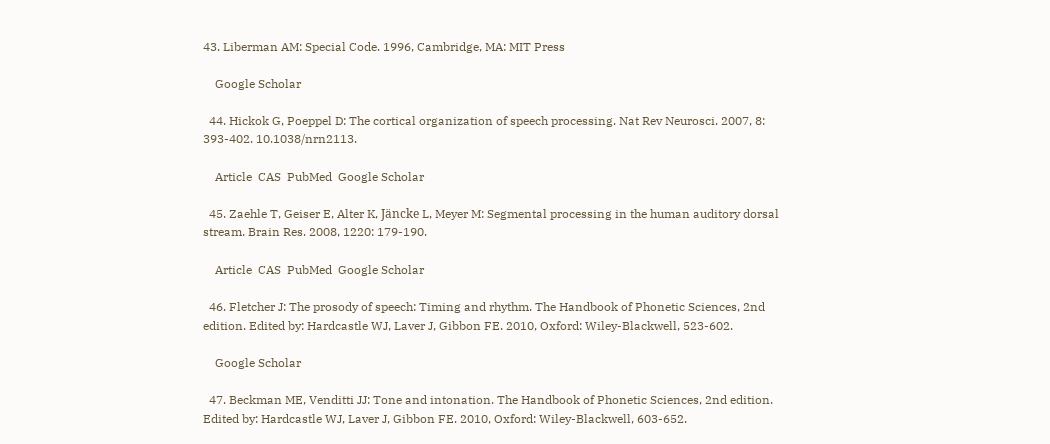43. Liberman AM: Special Code. 1996, Cambridge, MA: MIT Press

    Google Scholar

  44. Hickok G, Poeppel D: The cortical organization of speech processing. Nat Rev Neurosci. 2007, 8: 393-402. 10.1038/nrn2113.

    Article  CAS  PubMed  Google Scholar

  45. Zaehle T, Geiser E, Alter K, Jäncke L, Meyer M: Segmental processing in the human auditory dorsal stream. Brain Res. 2008, 1220: 179-190.

    Article  CAS  PubMed  Google Scholar

  46. Fletcher J: The prosody of speech: Timing and rhythm. The Handbook of Phonetic Sciences, 2nd edition. Edited by: Hardcastle WJ, Laver J, Gibbon FE. 2010, Oxford: Wiley-Blackwell, 523-602.

    Google Scholar

  47. Beckman ME, Venditti JJ: Tone and intonation. The Handbook of Phonetic Sciences, 2nd edition. Edited by: Hardcastle WJ, Laver J, Gibbon FE. 2010, Oxford: Wiley-Blackwell, 603-652.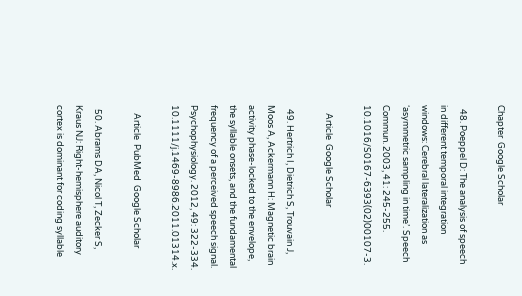Chapter  Google Scholar

  48. Poeppel D: The analysis of speech in different temporal integration windows: Cerebral lateralization as ‘asymmetric sampling in time’. Speech Commun. 2003, 41: 245-255. 10.1016/S0167-6393(02)00107-3.

    Article  Google Scholar

  49. Hertrich I, Dietrich S, Trouvain J, Moos A, Ackermann H: Magnetic brain activity phase-locked to the envelope, the syllable onsets, and the fundamental frequency of a perceived speech signal. Psychophysiology. 2012, 49: 322-334. 10.1111/j.1469-8986.2011.01314.x.

    Article  PubMed  Google Scholar

  50. Abrams DA, Nicol T, Zecker S, Kraus NJ: Right-hemisphere auditory cortex is dominant for coding syllable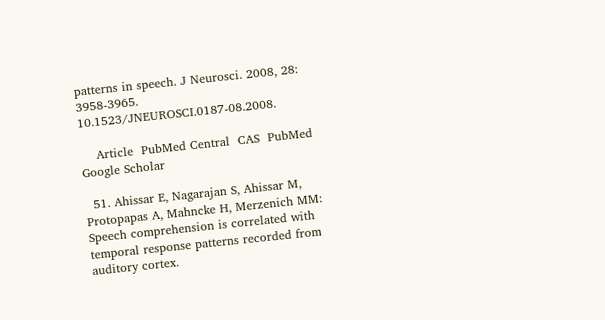patterns in speech. J Neurosci. 2008, 28: 3958-3965. 10.1523/JNEUROSCI.0187-08.2008.

    Article  PubMed Central  CAS  PubMed  Google Scholar

  51. Ahissar E, Nagarajan S, Ahissar M, Protopapas A, Mahncke H, Merzenich MM: Speech comprehension is correlated with temporal response patterns recorded from auditory cortex.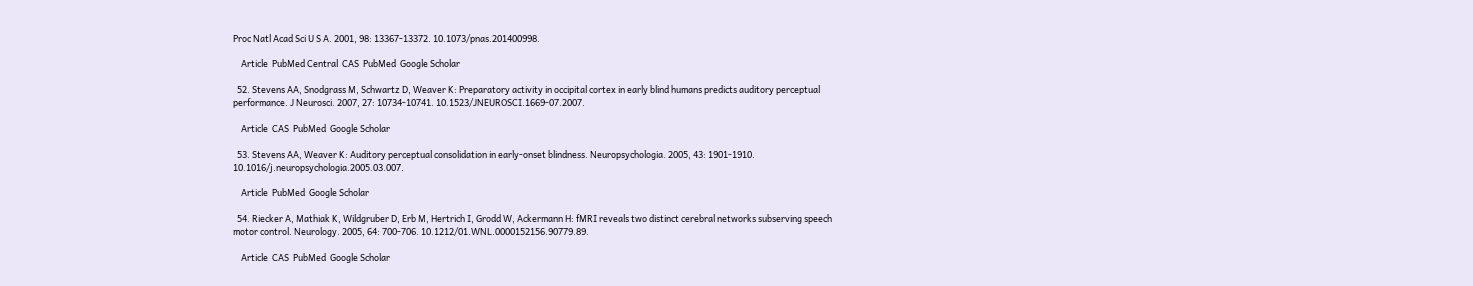Proc Natl Acad Sci U S A. 2001, 98: 13367-13372. 10.1073/pnas.201400998.

    Article  PubMed Central  CAS  PubMed  Google Scholar

  52. Stevens AA, Snodgrass M, Schwartz D, Weaver K: Preparatory activity in occipital cortex in early blind humans predicts auditory perceptual performance. J Neurosci. 2007, 27: 10734-10741. 10.1523/JNEUROSCI.1669-07.2007.

    Article  CAS  PubMed  Google Scholar

  53. Stevens AA, Weaver K: Auditory perceptual consolidation in early-onset blindness. Neuropsychologia. 2005, 43: 1901-1910. 10.1016/j.neuropsychologia.2005.03.007.

    Article  PubMed  Google Scholar

  54. Riecker A, Mathiak K, Wildgruber D, Erb M, Hertrich I, Grodd W, Ackermann H: fMRI reveals two distinct cerebral networks subserving speech motor control. Neurology. 2005, 64: 700-706. 10.1212/01.WNL.0000152156.90779.89.

    Article  CAS  PubMed  Google Scholar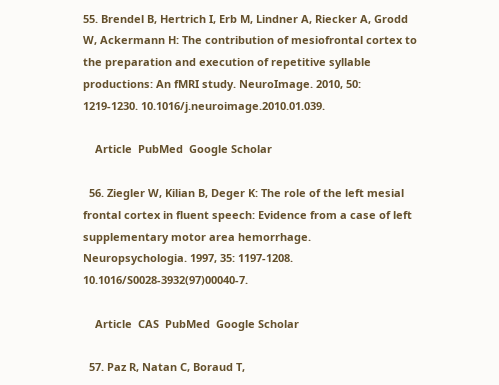55. Brendel B, Hertrich I, Erb M, Lindner A, Riecker A, Grodd W, Ackermann H: The contribution of mesiofrontal cortex to the preparation and execution of repetitive syllable productions: An fMRI study. NeuroImage. 2010, 50: 1219-1230. 10.1016/j.neuroimage.2010.01.039.

    Article  PubMed  Google Scholar

  56. Ziegler W, Kilian B, Deger K: The role of the left mesial frontal cortex in fluent speech: Evidence from a case of left supplementary motor area hemorrhage. Neuropsychologia. 1997, 35: 1197-1208. 10.1016/S0028-3932(97)00040-7.

    Article  CAS  PubMed  Google Scholar

  57. Paz R, Natan C, Boraud T,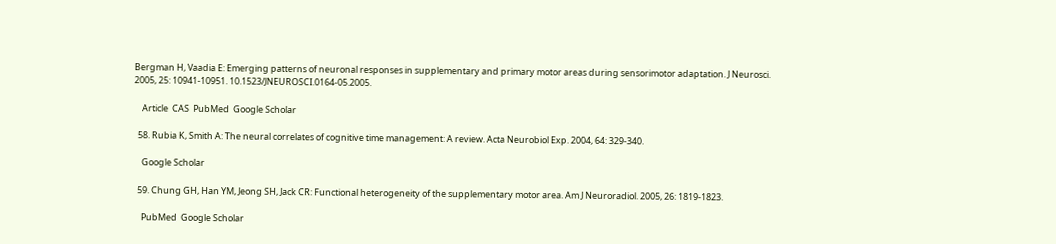Bergman H, Vaadia E: Emerging patterns of neuronal responses in supplementary and primary motor areas during sensorimotor adaptation. J Neurosci. 2005, 25: 10941-10951. 10.1523/JNEUROSCI.0164-05.2005.

    Article  CAS  PubMed  Google Scholar

  58. Rubia K, Smith A: The neural correlates of cognitive time management: A review. Acta Neurobiol Exp. 2004, 64: 329-340.

    Google Scholar

  59. Chung GH, Han YM, Jeong SH, Jack CR: Functional heterogeneity of the supplementary motor area. Am J Neuroradiol. 2005, 26: 1819-1823.

    PubMed  Google Scholar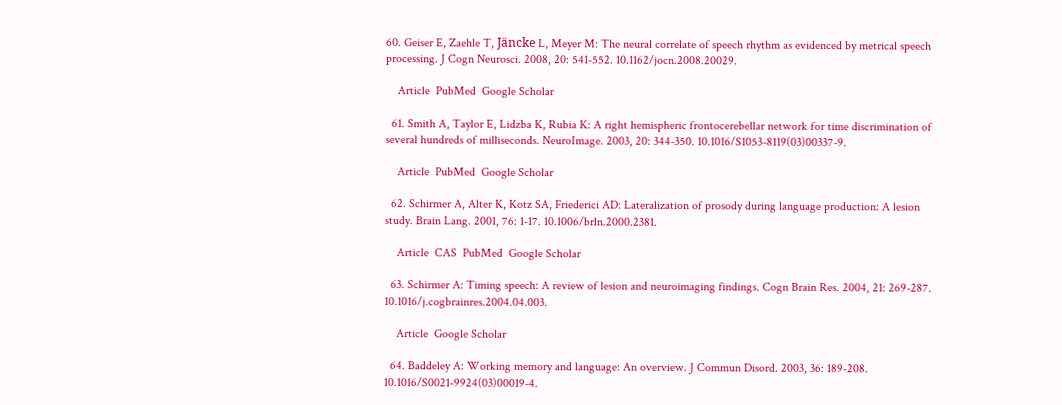60. Geiser E, Zaehle T, Jäncke L, Meyer M: The neural correlate of speech rhythm as evidenced by metrical speech processing. J Cogn Neurosci. 2008, 20: 541-552. 10.1162/jocn.2008.20029.

    Article  PubMed  Google Scholar

  61. Smith A, Taylor E, Lidzba K, Rubia K: A right hemispheric frontocerebellar network for time discrimination of several hundreds of milliseconds. NeuroImage. 2003, 20: 344-350. 10.1016/S1053-8119(03)00337-9.

    Article  PubMed  Google Scholar

  62. Schirmer A, Alter K, Kotz SA, Friederici AD: Lateralization of prosody during language production: A lesion study. Brain Lang. 2001, 76: 1-17. 10.1006/brln.2000.2381.

    Article  CAS  PubMed  Google Scholar

  63. Schirmer A: Timing speech: A review of lesion and neuroimaging findings. Cogn Brain Res. 2004, 21: 269-287. 10.1016/j.cogbrainres.2004.04.003.

    Article  Google Scholar

  64. Baddeley A: Working memory and language: An overview. J Commun Disord. 2003, 36: 189-208. 10.1016/S0021-9924(03)00019-4.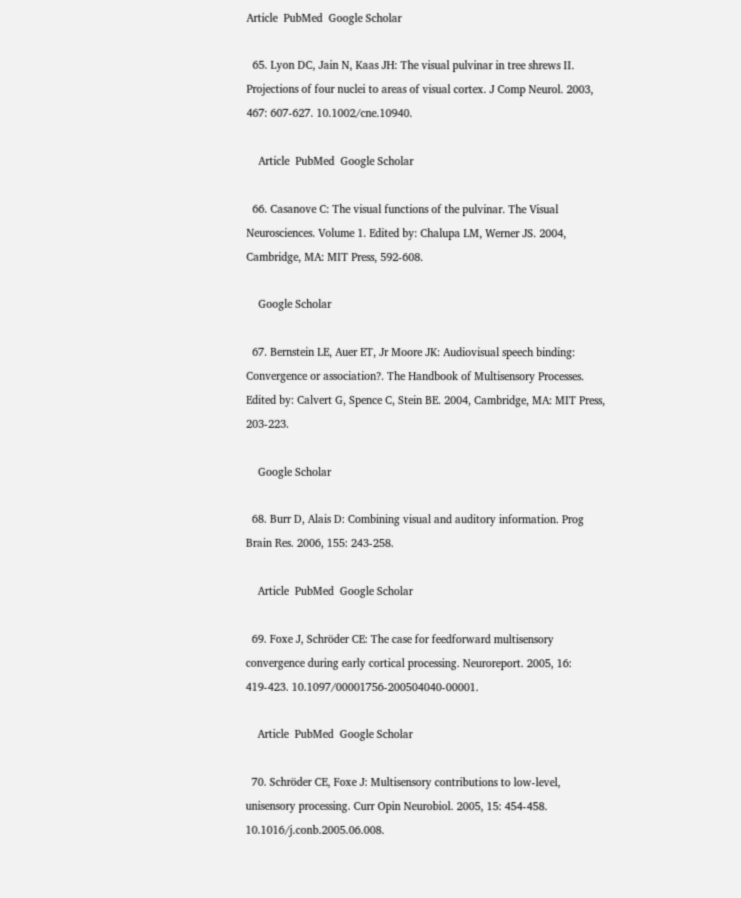Article  PubMed  Google Scholar

  65. Lyon DC, Jain N, Kaas JH: The visual pulvinar in tree shrews II. Projections of four nuclei to areas of visual cortex. J Comp Neurol. 2003, 467: 607-627. 10.1002/cne.10940.

    Article  PubMed  Google Scholar

  66. Casanove C: The visual functions of the pulvinar. The Visual Neurosciences. Volume 1. Edited by: Chalupa LM, Werner JS. 2004, Cambridge, MA: MIT Press, 592-608.

    Google Scholar

  67. Bernstein LE, Auer ET, Jr Moore JK: Audiovisual speech binding: Convergence or association?. The Handbook of Multisensory Processes. Edited by: Calvert G, Spence C, Stein BE. 2004, Cambridge, MA: MIT Press, 203-223.

    Google Scholar

  68. Burr D, Alais D: Combining visual and auditory information. Prog Brain Res. 2006, 155: 243-258.

    Article  PubMed  Google Scholar

  69. Foxe J, Schröder CE: The case for feedforward multisensory convergence during early cortical processing. Neuroreport. 2005, 16: 419-423. 10.1097/00001756-200504040-00001.

    Article  PubMed  Google Scholar

  70. Schröder CE, Foxe J: Multisensory contributions to low-level, unisensory processing. Curr Opin Neurobiol. 2005, 15: 454-458. 10.1016/j.conb.2005.06.008.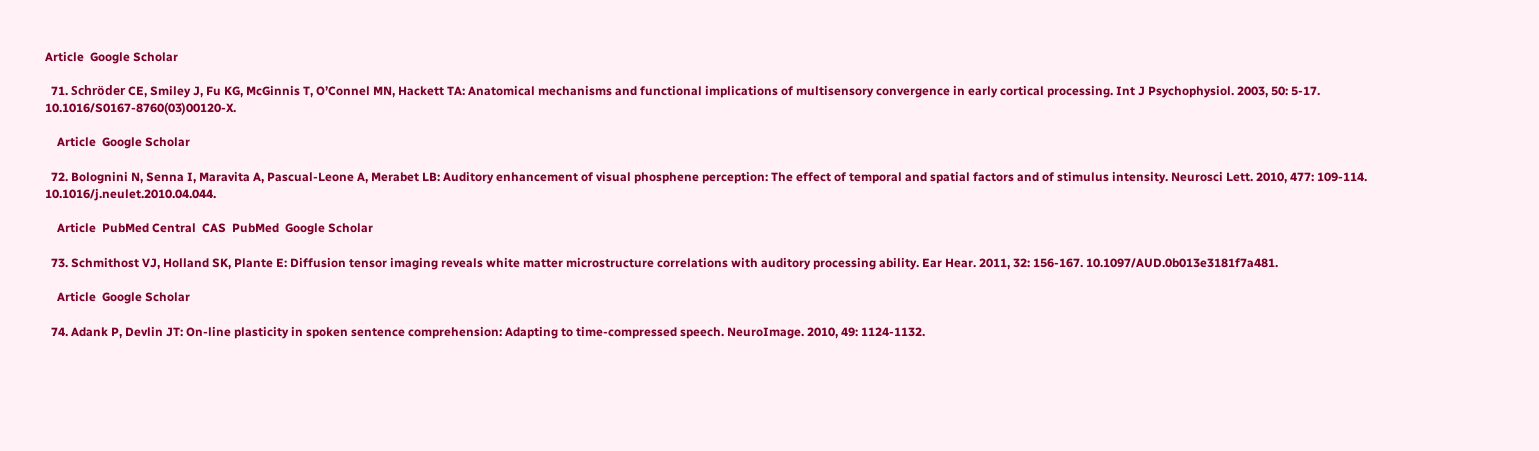Article  Google Scholar

  71. Schröder CE, Smiley J, Fu KG, McGinnis T, O’Connel MN, Hackett TA: Anatomical mechanisms and functional implications of multisensory convergence in early cortical processing. Int J Psychophysiol. 2003, 50: 5-17. 10.1016/S0167-8760(03)00120-X.

    Article  Google Scholar

  72. Bolognini N, Senna I, Maravita A, Pascual-Leone A, Merabet LB: Auditory enhancement of visual phosphene perception: The effect of temporal and spatial factors and of stimulus intensity. Neurosci Lett. 2010, 477: 109-114. 10.1016/j.neulet.2010.04.044.

    Article  PubMed Central  CAS  PubMed  Google Scholar

  73. Schmithost VJ, Holland SK, Plante E: Diffusion tensor imaging reveals white matter microstructure correlations with auditory processing ability. Ear Hear. 2011, 32: 156-167. 10.1097/AUD.0b013e3181f7a481.

    Article  Google Scholar

  74. Adank P, Devlin JT: On-line plasticity in spoken sentence comprehension: Adapting to time-compressed speech. NeuroImage. 2010, 49: 1124-1132.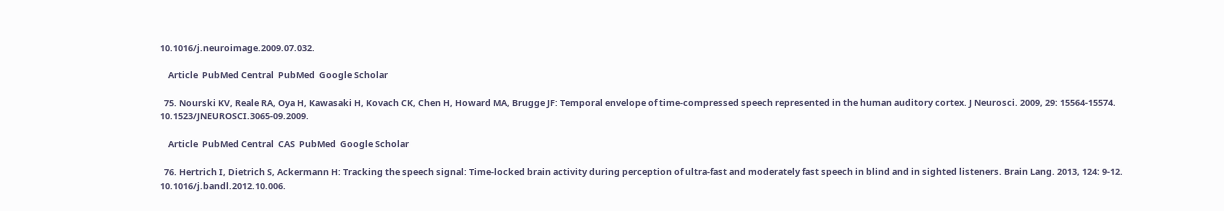10.1016/j.neuroimage.2009.07.032.

    Article  PubMed Central  PubMed  Google Scholar

  75. Nourski KV, Reale RA, Oya H, Kawasaki H, Kovach CK, Chen H, Howard MA, Brugge JF: Temporal envelope of time-compressed speech represented in the human auditory cortex. J Neurosci. 2009, 29: 15564-15574. 10.1523/JNEUROSCI.3065-09.2009.

    Article  PubMed Central  CAS  PubMed  Google Scholar

  76. Hertrich I, Dietrich S, Ackermann H: Tracking the speech signal: Time-locked brain activity during perception of ultra-fast and moderately fast speech in blind and in sighted listeners. Brain Lang. 2013, 124: 9-12. 10.1016/j.bandl.2012.10.006.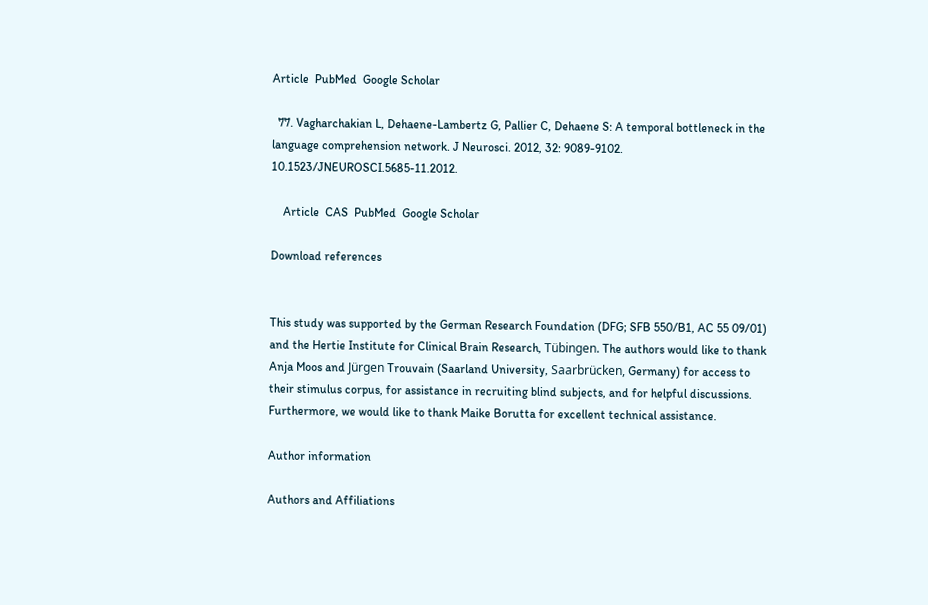Article  PubMed  Google Scholar

  77. Vagharchakian L, Dehaene-Lambertz G, Pallier C, Dehaene S: A temporal bottleneck in the language comprehension network. J Neurosci. 2012, 32: 9089-9102. 10.1523/JNEUROSCI.5685-11.2012.

    Article  CAS  PubMed  Google Scholar

Download references


This study was supported by the German Research Foundation (DFG; SFB 550/B1, AC 55 09/01) and the Hertie Institute for Clinical Brain Research, Tübingen. The authors would like to thank Anja Moos and Jürgen Trouvain (Saarland University, Saarbrücken, Germany) for access to their stimulus corpus, for assistance in recruiting blind subjects, and for helpful discussions. Furthermore, we would like to thank Maike Borutta for excellent technical assistance.

Author information

Authors and Affiliations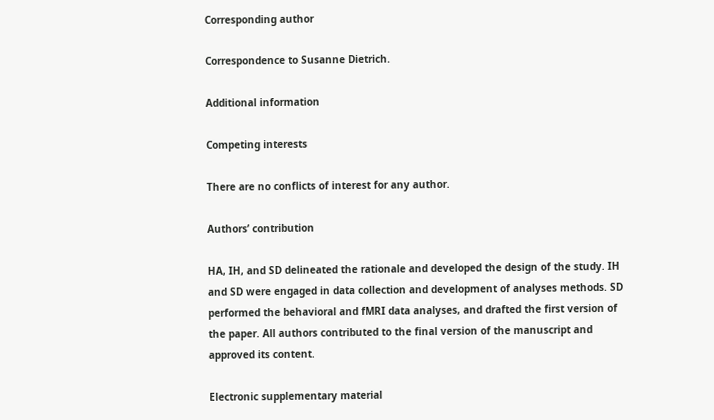Corresponding author

Correspondence to Susanne Dietrich.

Additional information

Competing interests

There are no conflicts of interest for any author.

Authors’ contribution

HA, IH, and SD delineated the rationale and developed the design of the study. IH and SD were engaged in data collection and development of analyses methods. SD performed the behavioral and fMRI data analyses, and drafted the first version of the paper. All authors contributed to the final version of the manuscript and approved its content.

Electronic supplementary material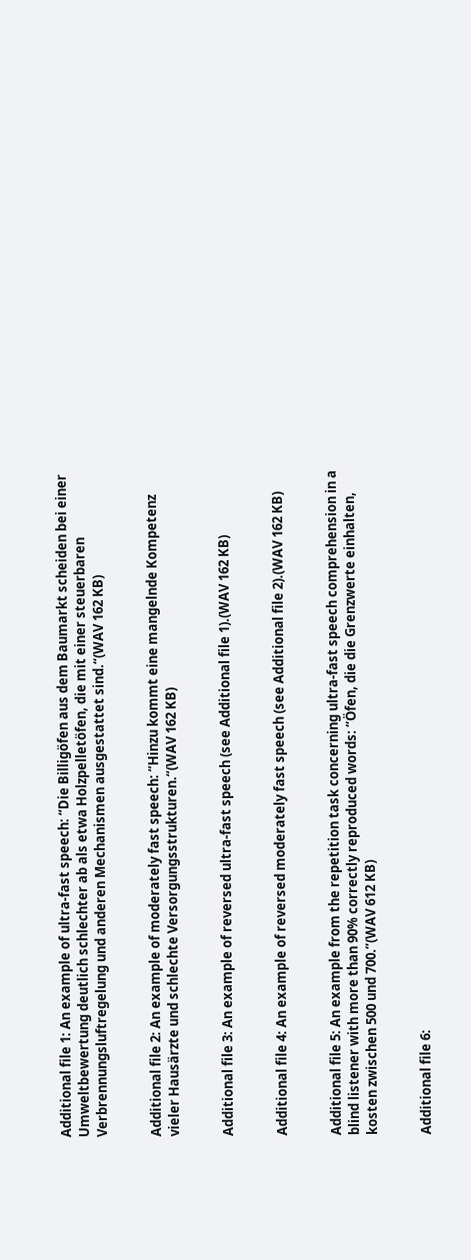Additional file 1: An example of ultra-fast speech: “Die Billigöfen aus dem Baumarkt scheiden bei einer Umweltbewertung deutlich schlechter ab als etwa Holzpelletöfen, die mit einer steuerbaren Verbrennungsluftregelung und anderen Mechanismen ausgestattet sind.“(WAV 162 KB)


Additional file 2: An example of moderately fast speech: “Hinzu kommt eine mangelnde Kompetenz vieler Hausärzte und schlechte Versorgungsstrukturen.“(WAV 162 KB)


Additional file 3: An example of reversed ultra-fast speech (see Additional file 1).(WAV 162 KB)


Additional file 4: An example of reversed moderately fast speech (see Additional file 2).(WAV 162 KB)


Additional file 5: An example from the repetition task concerning ultra-fast speech comprehension in a blind listener with more than 90% correctly reproduced words: “Öfen, die die Grenzwerte einhalten, kosten zwischen 500 und 700.”(WAV 612 KB)


Additional file 6: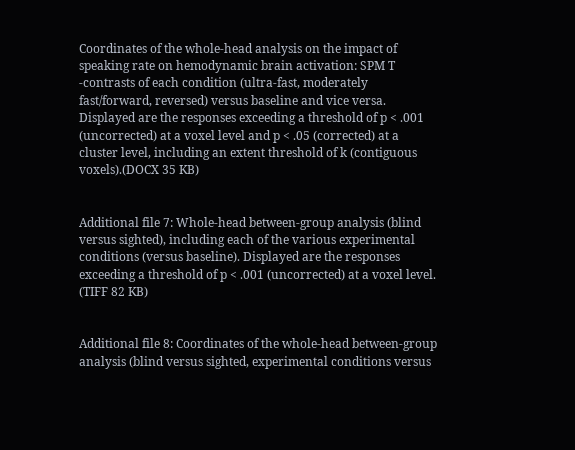Coordinates of the whole-head analysis on the impact of speaking rate on hemodynamic brain activation: SPM T -contrasts of each condition (ultra-fast, moderately fast/forward, reversed) versus baseline and vice versa. Displayed are the responses exceeding a threshold of p < .001 (uncorrected) at a voxel level and p < .05 (corrected) at a cluster level, including an extent threshold of k (contiguous voxels).(DOCX 35 KB)


Additional file 7: Whole-head between-group analysis (blind versus sighted), including each of the various experimental conditions (versus baseline). Displayed are the responses exceeding a threshold of p < .001 (uncorrected) at a voxel level. (TIFF 82 KB)


Additional file 8: Coordinates of the whole-head between-group analysis (blind versus sighted, experimental conditions versus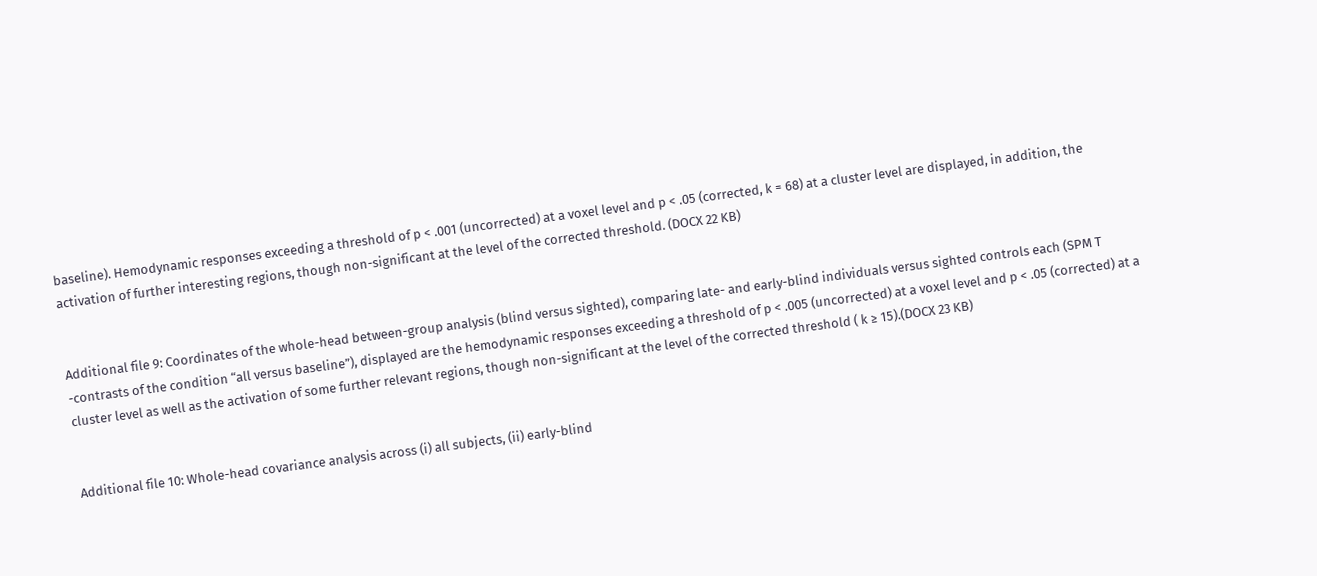baseline). Hemodynamic responses exceeding a threshold of p < .001 (uncorrected) at a voxel level and p < .05 (corrected, k = 68) at a cluster level are displayed, in addition, the activation of further interesting regions, though non-significant at the level of the corrected threshold. (DOCX 22 KB)


Additional file 9: Coordinates of the whole-head between-group analysis (blind versus sighted), comparing late- and early-blind individuals versus sighted controls each (SPM T -contrasts of the condition “all versus baseline”), displayed are the hemodynamic responses exceeding a threshold of p < .005 (uncorrected) at a voxel level and p < .05 (corrected) at a cluster level as well as the activation of some further relevant regions, though non-significant at the level of the corrected threshold ( k ≥ 15).(DOCX 23 KB)


Additional file 10: Whole-head covariance analysis across (i) all subjects, (ii) early-blind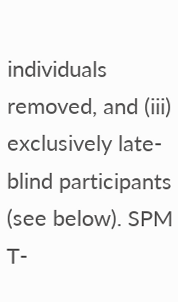individuals removed, and (iii) exclusively late-blind participants (see below). SPM T-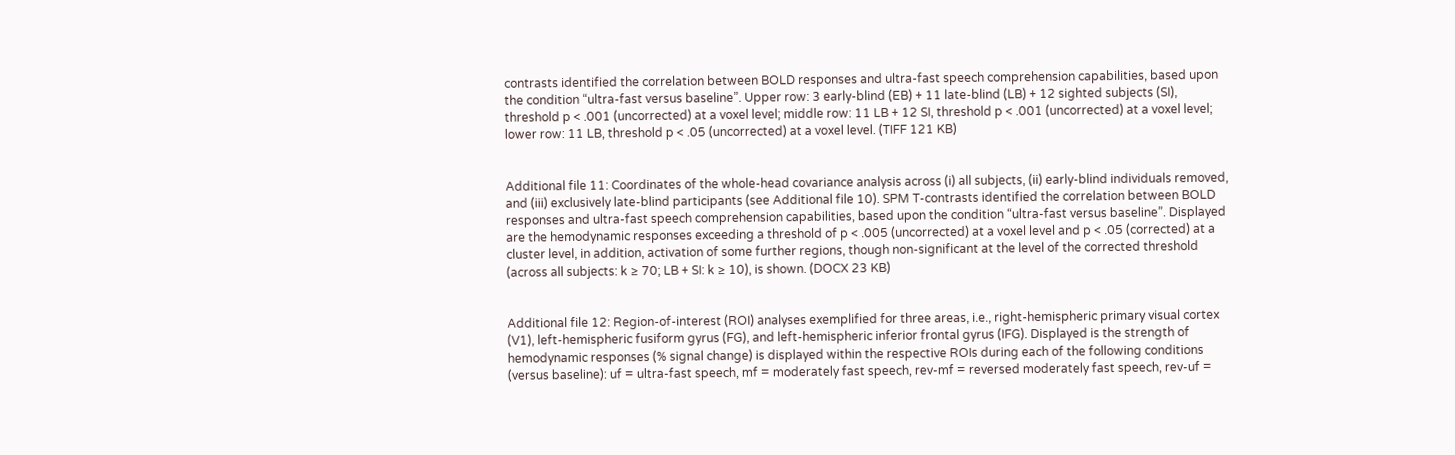contrasts identified the correlation between BOLD responses and ultra-fast speech comprehension capabilities, based upon the condition “ultra-fast versus baseline”. Upper row: 3 early-blind (EB) + 11 late-blind (LB) + 12 sighted subjects (SI), threshold p < .001 (uncorrected) at a voxel level; middle row: 11 LB + 12 SI, threshold p < .001 (uncorrected) at a voxel level; lower row: 11 LB, threshold p < .05 (uncorrected) at a voxel level. (TIFF 121 KB)


Additional file 11: Coordinates of the whole-head covariance analysis across (i) all subjects, (ii) early-blind individuals removed, and (iii) exclusively late-blind participants (see Additional file 10). SPM T-contrasts identified the correlation between BOLD responses and ultra-fast speech comprehension capabilities, based upon the condition “ultra-fast versus baseline”. Displayed are the hemodynamic responses exceeding a threshold of p < .005 (uncorrected) at a voxel level and p < .05 (corrected) at a cluster level, in addition, activation of some further regions, though non-significant at the level of the corrected threshold (across all subjects: k ≥ 70; LB + SI: k ≥ 10), is shown. (DOCX 23 KB)


Additional file 12: Region-of-interest (ROI) analyses exemplified for three areas, i.e., right-hemispheric primary visual cortex (V1), left-hemispheric fusiform gyrus (FG), and left-hemispheric inferior frontal gyrus (IFG). Displayed is the strength of hemodynamic responses (% signal change) is displayed within the respective ROIs during each of the following conditions (versus baseline): uf = ultra-fast speech, mf = moderately fast speech, rev-mf = reversed moderately fast speech, rev-uf =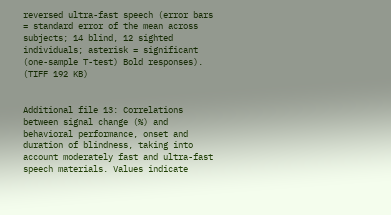reversed ultra-fast speech (error bars = standard error of the mean across subjects; 14 blind, 12 sighted individuals; asterisk = significant (one-sample T-test) Bold responses). (TIFF 192 KB)


Additional file 13: Correlations between signal change (%) and behavioral performance, onset and duration of blindness, taking into account moderately fast and ultra-fast speech materials. Values indicate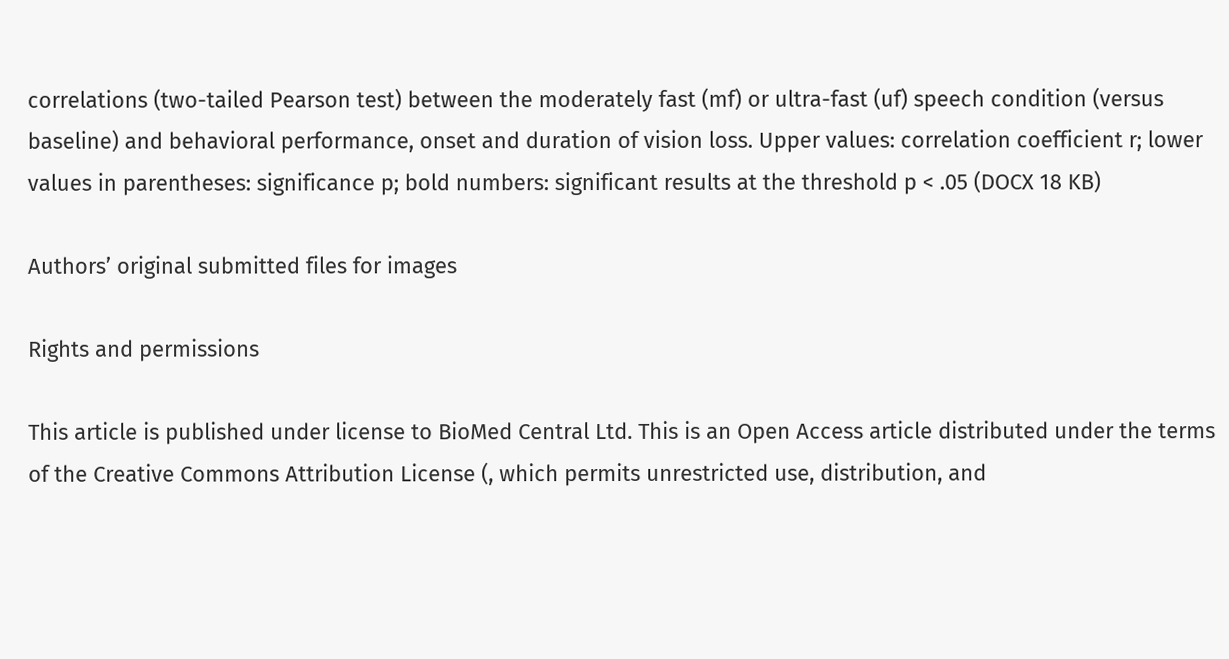correlations (two-tailed Pearson test) between the moderately fast (mf) or ultra-fast (uf) speech condition (versus baseline) and behavioral performance, onset and duration of vision loss. Upper values: correlation coefficient r; lower values in parentheses: significance p; bold numbers: significant results at the threshold p < .05 (DOCX 18 KB)

Authors’ original submitted files for images

Rights and permissions

This article is published under license to BioMed Central Ltd. This is an Open Access article distributed under the terms of the Creative Commons Attribution License (, which permits unrestricted use, distribution, and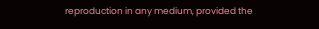reproduction in any medium, provided the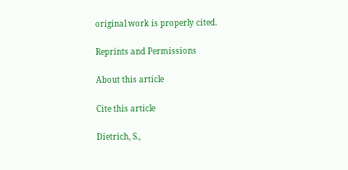original work is properly cited.

Reprints and Permissions

About this article

Cite this article

Dietrich, S.,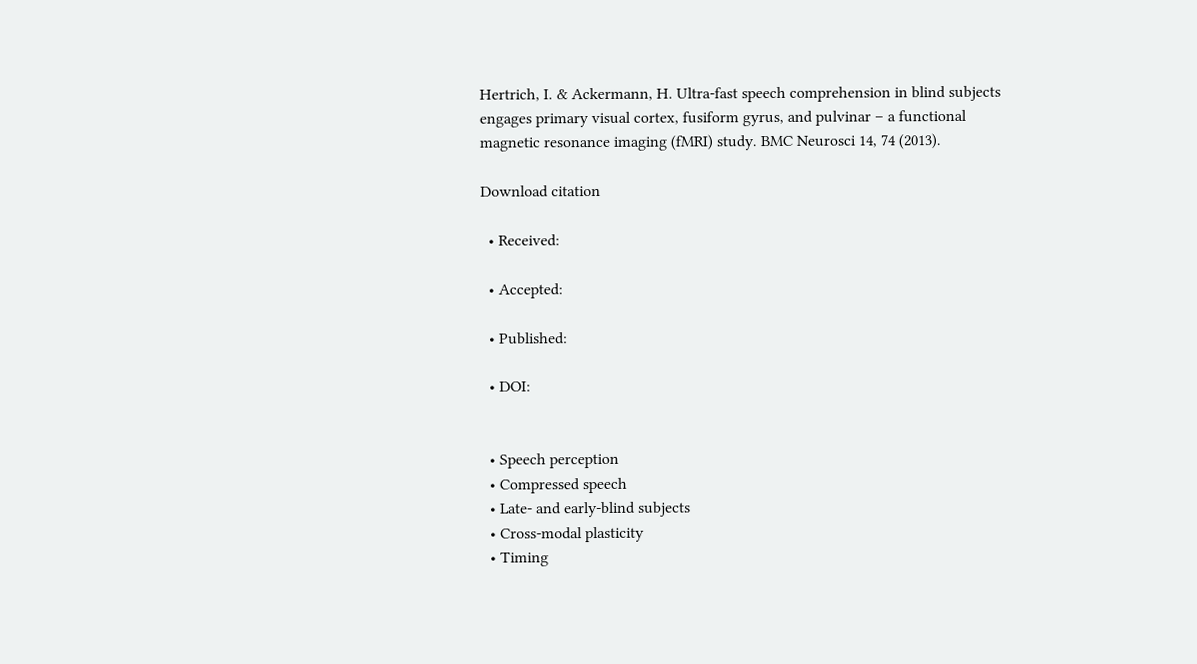Hertrich, I. & Ackermann, H. Ultra-fast speech comprehension in blind subjects engages primary visual cortex, fusiform gyrus, and pulvinar – a functional magnetic resonance imaging (fMRI) study. BMC Neurosci 14, 74 (2013).

Download citation

  • Received:

  • Accepted:

  • Published:

  • DOI:


  • Speech perception
  • Compressed speech
  • Late- and early-blind subjects
  • Cross-modal plasticity
  • Timing